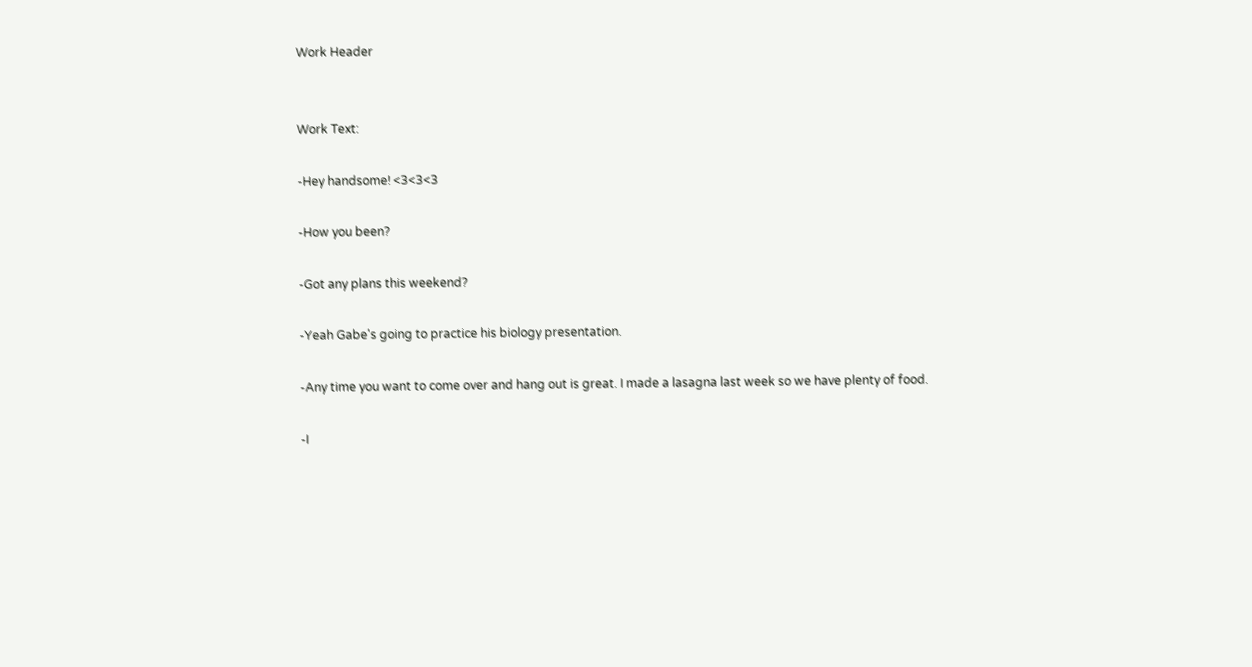Work Header


Work Text:

-Hey handsome! <3<3<3

-How you been?

-Got any plans this weekend?

-Yeah Gabe's going to practice his biology presentation.

-Any time you want to come over and hang out is great. I made a lasagna last week so we have plenty of food.

-I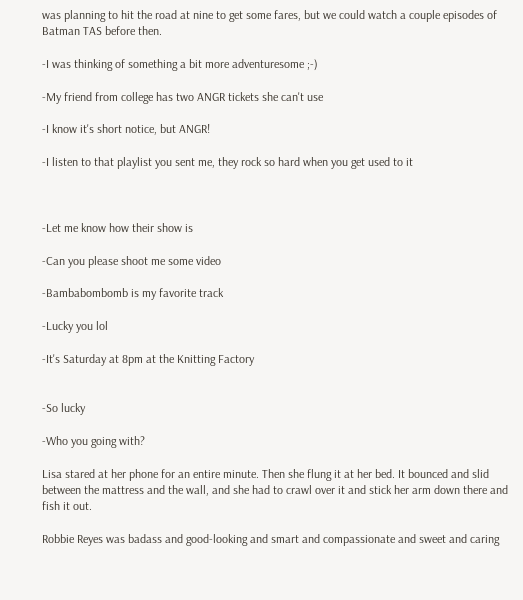was planning to hit the road at nine to get some fares, but we could watch a couple episodes of Batman TAS before then.

-I was thinking of something a bit more adventuresome ;-)

-My friend from college has two ANGR tickets she can't use

-I know it's short notice, but ANGR!

-I listen to that playlist you sent me, they rock so hard when you get used to it



-Let me know how their show is

-Can you please shoot me some video

-Bambabombomb is my favorite track

-Lucky you lol

-It's Saturday at 8pm at the Knitting Factory


-So lucky

-Who you going with?

Lisa stared at her phone for an entire minute. Then she flung it at her bed. It bounced and slid between the mattress and the wall, and she had to crawl over it and stick her arm down there and fish it out.

Robbie Reyes was badass and good-looking and smart and compassionate and sweet and caring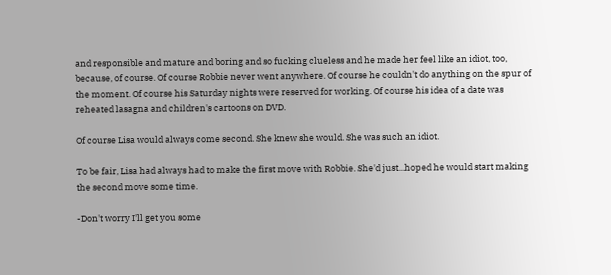and responsible and mature and boring and so fucking clueless and he made her feel like an idiot, too, because, of course. Of course Robbie never went anywhere. Of course he couldn't do anything on the spur of the moment. Of course his Saturday nights were reserved for working. Of course his idea of a date was reheated lasagna and children's cartoons on DVD.

Of course Lisa would always come second. She knew she would. She was such an idiot.

To be fair, Lisa had always had to make the first move with Robbie. She'd just...hoped he would start making the second move some time.

-Don't worry I'll get you some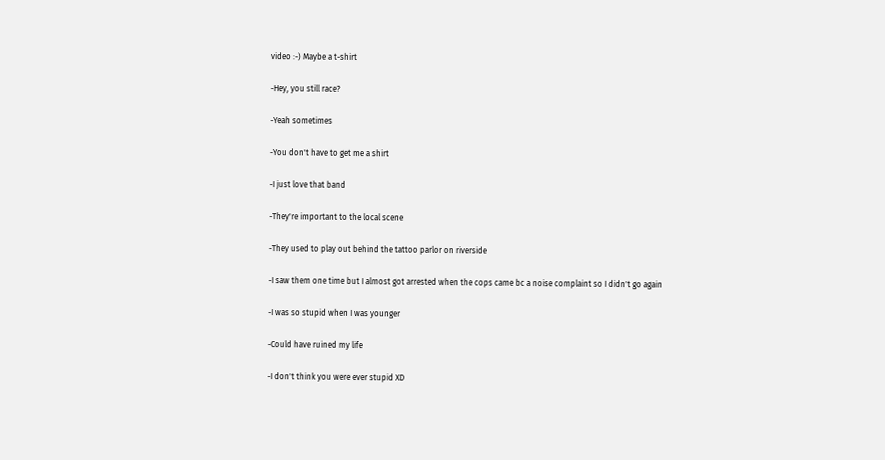video :-) Maybe a t-shirt

-Hey, you still race?

-Yeah sometimes

-You don't have to get me a shirt

-I just love that band

-They're important to the local scene

-They used to play out behind the tattoo parlor on riverside

-I saw them one time but I almost got arrested when the cops came bc a noise complaint so I didn't go again

-I was so stupid when I was younger

-Could have ruined my life

-I don't think you were ever stupid XD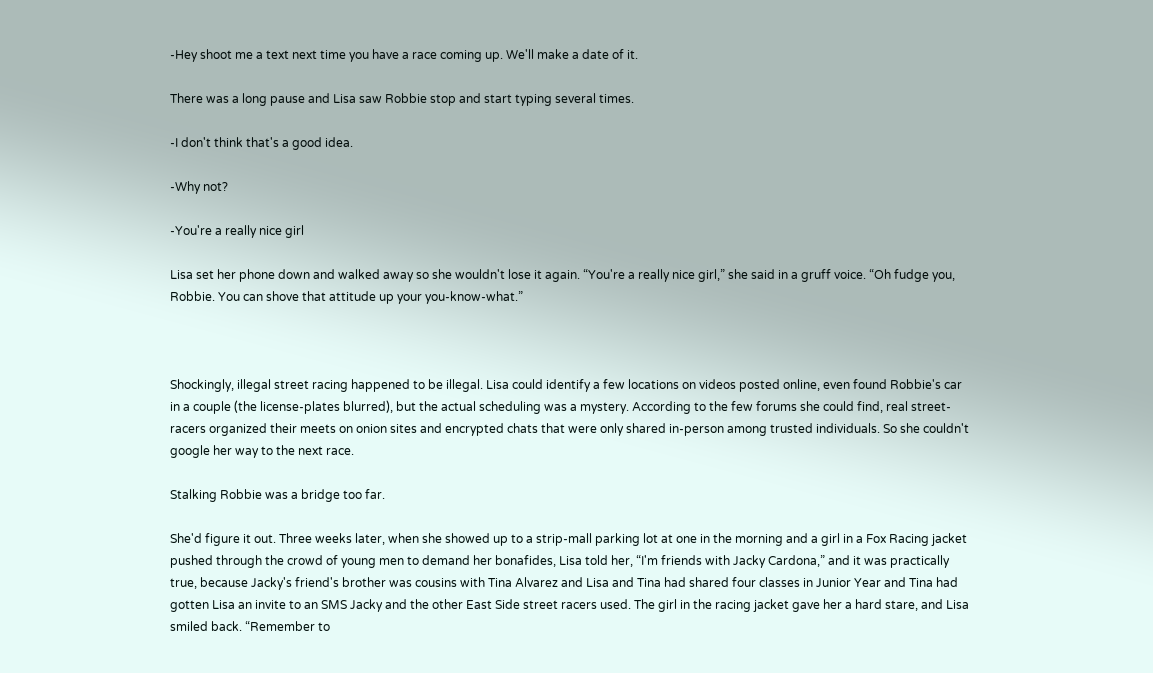-Hey shoot me a text next time you have a race coming up. We'll make a date of it.

There was a long pause and Lisa saw Robbie stop and start typing several times.

-I don't think that's a good idea.

-Why not?

-You're a really nice girl

Lisa set her phone down and walked away so she wouldn't lose it again. “You're a really nice girl,” she said in a gruff voice. “Oh fudge you, Robbie. You can shove that attitude up your you-know-what.”



Shockingly, illegal street racing happened to be illegal. Lisa could identify a few locations on videos posted online, even found Robbie's car in a couple (the license-plates blurred), but the actual scheduling was a mystery. According to the few forums she could find, real street-racers organized their meets on onion sites and encrypted chats that were only shared in-person among trusted individuals. So she couldn't google her way to the next race.

Stalking Robbie was a bridge too far.

She'd figure it out. Three weeks later, when she showed up to a strip-mall parking lot at one in the morning and a girl in a Fox Racing jacket pushed through the crowd of young men to demand her bonafides, Lisa told her, “I'm friends with Jacky Cardona,” and it was practically true, because Jacky's friend's brother was cousins with Tina Alvarez and Lisa and Tina had shared four classes in Junior Year and Tina had gotten Lisa an invite to an SMS Jacky and the other East Side street racers used. The girl in the racing jacket gave her a hard stare, and Lisa smiled back. “Remember to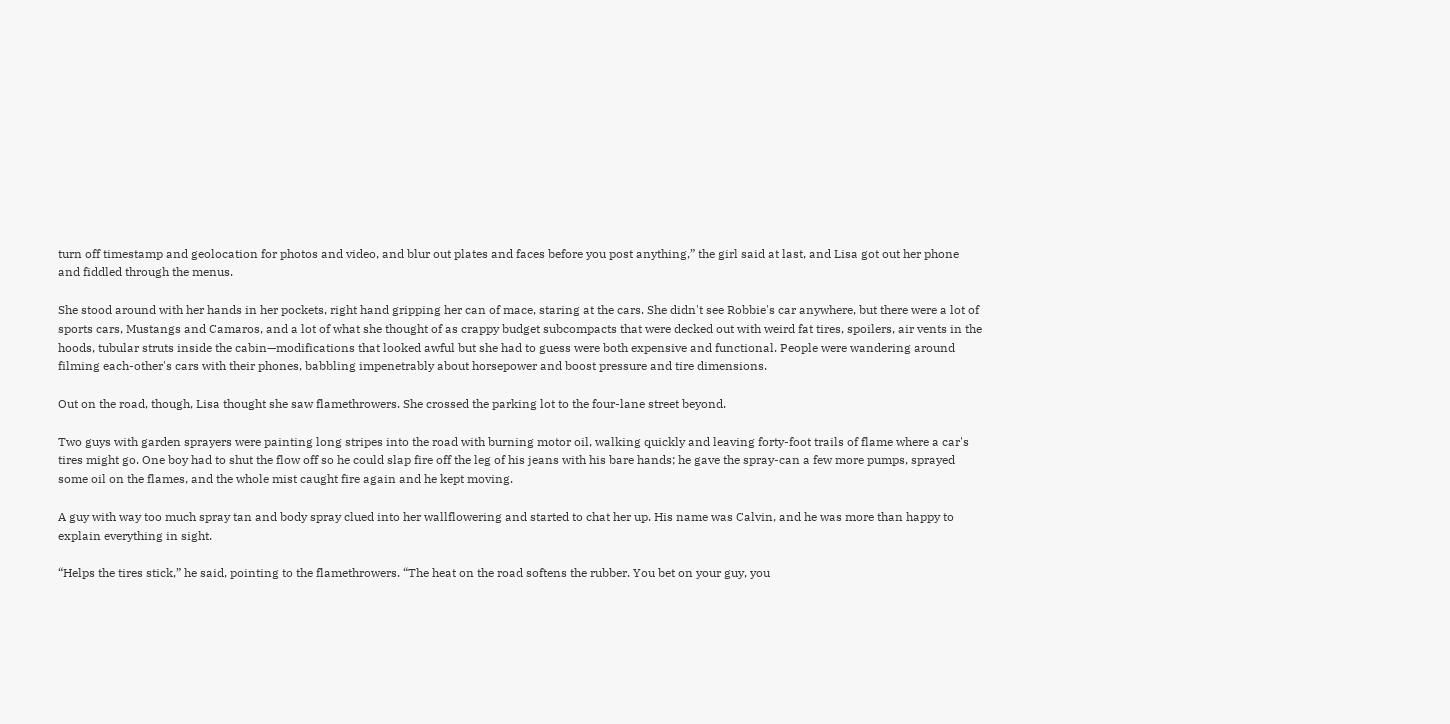turn off timestamp and geolocation for photos and video, and blur out plates and faces before you post anything,” the girl said at last, and Lisa got out her phone and fiddled through the menus.

She stood around with her hands in her pockets, right hand gripping her can of mace, staring at the cars. She didn't see Robbie's car anywhere, but there were a lot of sports cars, Mustangs and Camaros, and a lot of what she thought of as crappy budget subcompacts that were decked out with weird fat tires, spoilers, air vents in the hoods, tubular struts inside the cabin—modifications that looked awful but she had to guess were both expensive and functional. People were wandering around filming each-other's cars with their phones, babbling impenetrably about horsepower and boost pressure and tire dimensions.

Out on the road, though, Lisa thought she saw flamethrowers. She crossed the parking lot to the four-lane street beyond.

Two guys with garden sprayers were painting long stripes into the road with burning motor oil, walking quickly and leaving forty-foot trails of flame where a car's tires might go. One boy had to shut the flow off so he could slap fire off the leg of his jeans with his bare hands; he gave the spray-can a few more pumps, sprayed some oil on the flames, and the whole mist caught fire again and he kept moving.

A guy with way too much spray tan and body spray clued into her wallflowering and started to chat her up. His name was Calvin, and he was more than happy to explain everything in sight.

“Helps the tires stick,” he said, pointing to the flamethrowers. “The heat on the road softens the rubber. You bet on your guy, you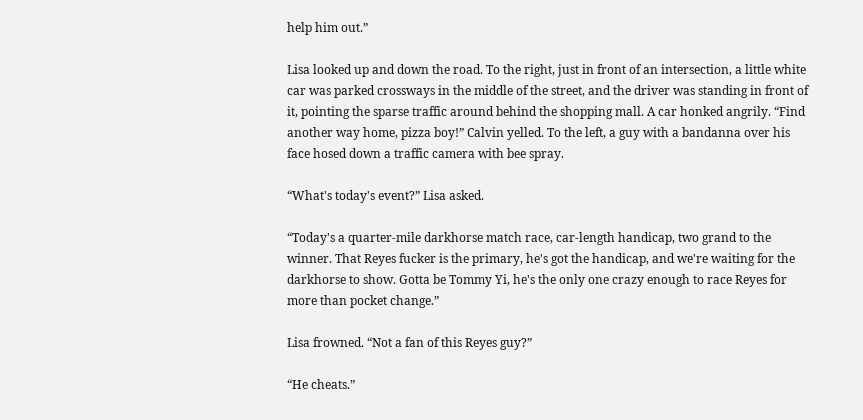help him out.”

Lisa looked up and down the road. To the right, just in front of an intersection, a little white car was parked crossways in the middle of the street, and the driver was standing in front of it, pointing the sparse traffic around behind the shopping mall. A car honked angrily. “Find another way home, pizza boy!” Calvin yelled. To the left, a guy with a bandanna over his face hosed down a traffic camera with bee spray.

“What's today's event?” Lisa asked.

“Today's a quarter-mile darkhorse match race, car-length handicap, two grand to the winner. That Reyes fucker is the primary, he's got the handicap, and we're waiting for the darkhorse to show. Gotta be Tommy Yi, he's the only one crazy enough to race Reyes for more than pocket change.”

Lisa frowned. “Not a fan of this Reyes guy?”

“He cheats.”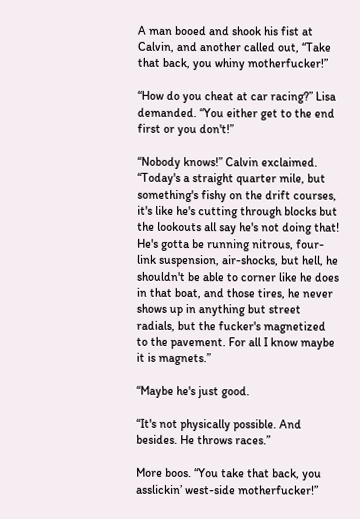A man booed and shook his fist at Calvin, and another called out, “Take that back, you whiny motherfucker!”

“How do you cheat at car racing?” Lisa demanded. “You either get to the end first or you don't!”

“Nobody knows!” Calvin exclaimed. “Today's a straight quarter mile, but something's fishy on the drift courses, it's like he's cutting through blocks but the lookouts all say he's not doing that! He's gotta be running nitrous, four-link suspension, air-shocks, but hell, he shouldn't be able to corner like he does in that boat, and those tires, he never shows up in anything but street radials, but the fucker's magnetized to the pavement. For all I know maybe it is magnets.”

“Maybe he's just good.

“It's not physically possible. And besides. He throws races.”

More boos. “You take that back, you asslickin’ west-side motherfucker!”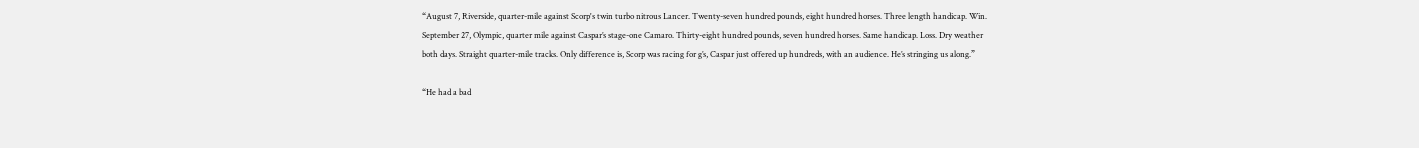“August 7, Riverside, quarter-mile against Scorp's twin turbo nitrous Lancer. Twenty-seven hundred pounds, eight hundred horses. Three length handicap. Win. September 27, Olympic, quarter mile against Caspar’s stage-one Camaro. Thirty-eight hundred pounds, seven hundred horses. Same handicap. Loss. Dry weather both days. Straight quarter-mile tracks. Only difference is, Scorp was racing for g’s, Caspar just offered up hundreds, with an audience. He’s stringing us along.”

“He had a bad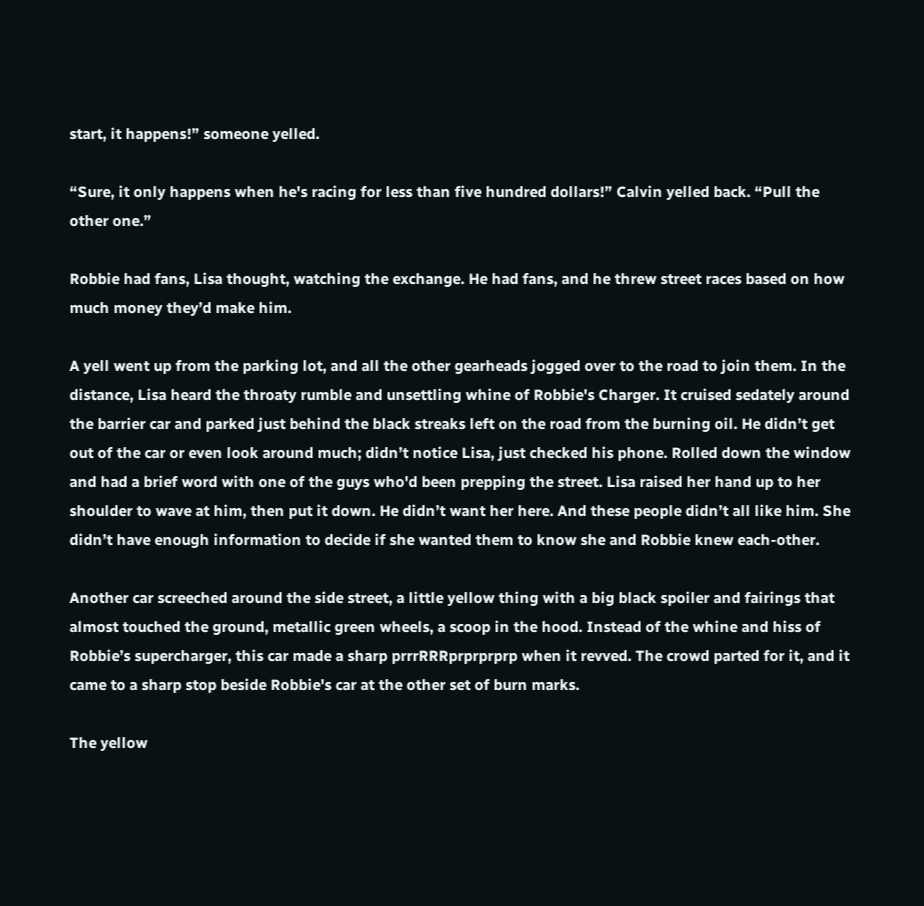start, it happens!” someone yelled.

“Sure, it only happens when he's racing for less than five hundred dollars!” Calvin yelled back. “Pull the other one.”

Robbie had fans, Lisa thought, watching the exchange. He had fans, and he threw street races based on how much money they’d make him.

A yell went up from the parking lot, and all the other gearheads jogged over to the road to join them. In the distance, Lisa heard the throaty rumble and unsettling whine of Robbie's Charger. It cruised sedately around the barrier car and parked just behind the black streaks left on the road from the burning oil. He didn’t get out of the car or even look around much; didn’t notice Lisa, just checked his phone. Rolled down the window and had a brief word with one of the guys who'd been prepping the street. Lisa raised her hand up to her shoulder to wave at him, then put it down. He didn’t want her here. And these people didn’t all like him. She didn’t have enough information to decide if she wanted them to know she and Robbie knew each-other.

Another car screeched around the side street, a little yellow thing with a big black spoiler and fairings that almost touched the ground, metallic green wheels, a scoop in the hood. Instead of the whine and hiss of Robbie’s supercharger, this car made a sharp prrrRRRprprprprp when it revved. The crowd parted for it, and it came to a sharp stop beside Robbie's car at the other set of burn marks.

The yellow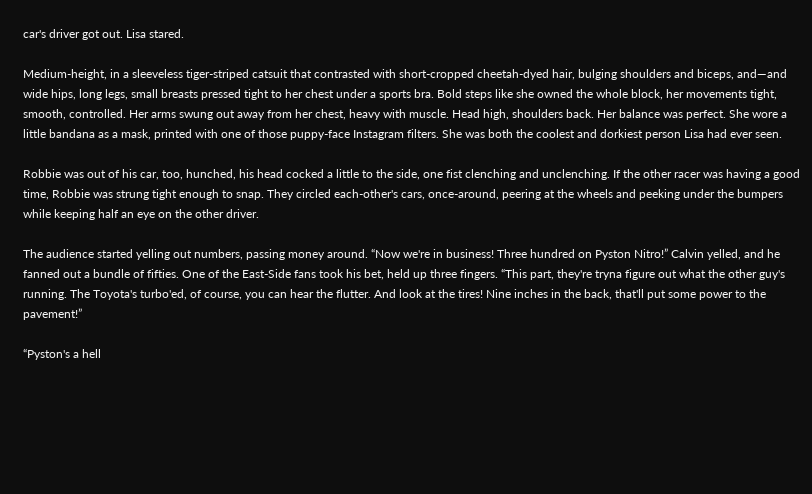car's driver got out. Lisa stared.

Medium-height, in a sleeveless tiger-striped catsuit that contrasted with short-cropped cheetah-dyed hair, bulging shoulders and biceps, and—and wide hips, long legs, small breasts pressed tight to her chest under a sports bra. Bold steps like she owned the whole block, her movements tight, smooth, controlled. Her arms swung out away from her chest, heavy with muscle. Head high, shoulders back. Her balance was perfect. She wore a little bandana as a mask, printed with one of those puppy-face Instagram filters. She was both the coolest and dorkiest person Lisa had ever seen.

Robbie was out of his car, too, hunched, his head cocked a little to the side, one fist clenching and unclenching. If the other racer was having a good time, Robbie was strung tight enough to snap. They circled each-other's cars, once-around, peering at the wheels and peeking under the bumpers while keeping half an eye on the other driver.

The audience started yelling out numbers, passing money around. “Now we're in business! Three hundred on Pyston Nitro!” Calvin yelled, and he fanned out a bundle of fifties. One of the East-Side fans took his bet, held up three fingers. “This part, they're tryna figure out what the other guy's running. The Toyota's turbo'ed, of course, you can hear the flutter. And look at the tires! Nine inches in the back, that'll put some power to the pavement!”

“Pyston's a hell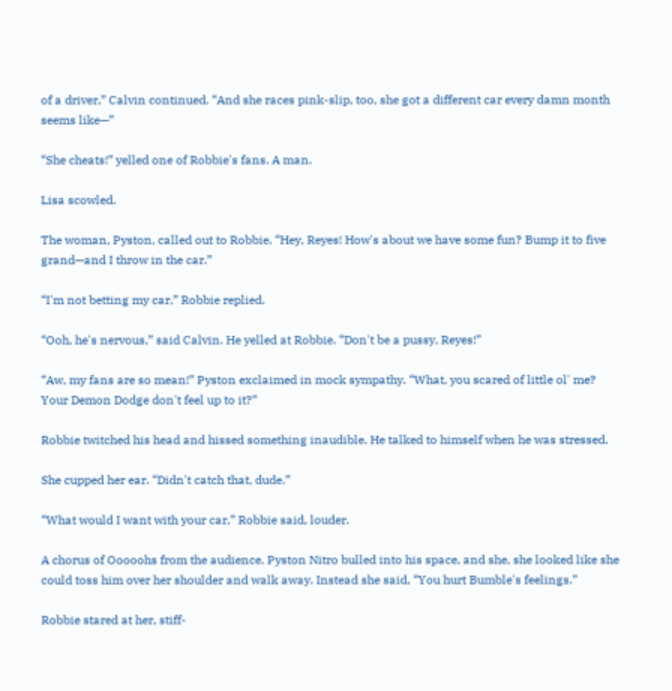of a driver,” Calvin continued. “And she races pink-slip, too, she got a different car every damn month seems like—”

“She cheats!” yelled one of Robbie's fans. A man.

Lisa scowled.

The woman, Pyston, called out to Robbie. “Hey, Reyes! How's about we have some fun? Bump it to five grand—and I throw in the car.”

“I'm not betting my car,” Robbie replied.

“Ooh, he's nervous,” said Calvin. He yelled at Robbie. “Don't be a pussy, Reyes!”

“Aw, my fans are so mean!” Pyston exclaimed in mock sympathy. “What, you scared of little ol' me? Your Demon Dodge don't feel up to it?”

Robbie twitched his head and hissed something inaudible. He talked to himself when he was stressed.

She cupped her ear. “Didn't catch that, dude.”

“What would I want with your car,” Robbie said, louder.

A chorus of Ooooohs from the audience. Pyston Nitro bulled into his space, and she, she looked like she could toss him over her shoulder and walk away. Instead she said, “You hurt Bumble's feelings.”

Robbie stared at her, stiff-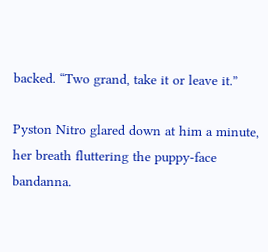backed. “Two grand, take it or leave it.”

Pyston Nitro glared down at him a minute, her breath fluttering the puppy-face bandanna.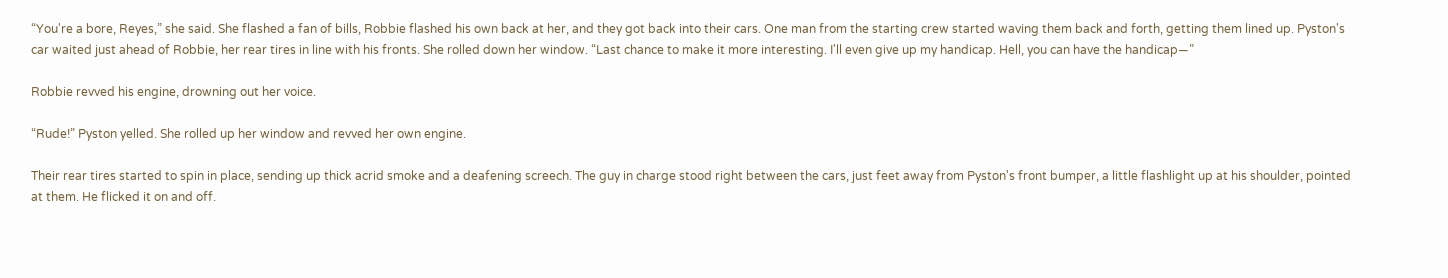“You're a bore, Reyes,” she said. She flashed a fan of bills, Robbie flashed his own back at her, and they got back into their cars. One man from the starting crew started waving them back and forth, getting them lined up. Pyston's car waited just ahead of Robbie, her rear tires in line with his fronts. She rolled down her window. “Last chance to make it more interesting. I'll even give up my handicap. Hell, you can have the handicap—”

Robbie revved his engine, drowning out her voice.

“Rude!” Pyston yelled. She rolled up her window and revved her own engine.

Their rear tires started to spin in place, sending up thick acrid smoke and a deafening screech. The guy in charge stood right between the cars, just feet away from Pyston's front bumper, a little flashlight up at his shoulder, pointed at them. He flicked it on and off.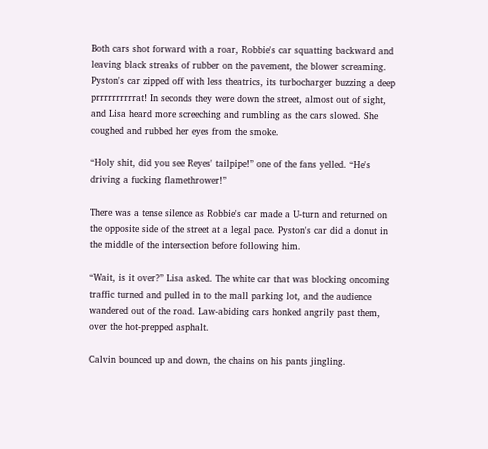Both cars shot forward with a roar, Robbie's car squatting backward and leaving black streaks of rubber on the pavement, the blower screaming. Pyston's car zipped off with less theatrics, its turbocharger buzzing a deep prrrrrrrrrrat! In seconds they were down the street, almost out of sight, and Lisa heard more screeching and rumbling as the cars slowed. She coughed and rubbed her eyes from the smoke.

“Holy shit, did you see Reyes' tailpipe!” one of the fans yelled. “He's driving a fucking flamethrower!”

There was a tense silence as Robbie's car made a U-turn and returned on the opposite side of the street at a legal pace. Pyston's car did a donut in the middle of the intersection before following him.

“Wait, is it over?” Lisa asked. The white car that was blocking oncoming traffic turned and pulled in to the mall parking lot, and the audience wandered out of the road. Law-abiding cars honked angrily past them, over the hot-prepped asphalt.

Calvin bounced up and down, the chains on his pants jingling.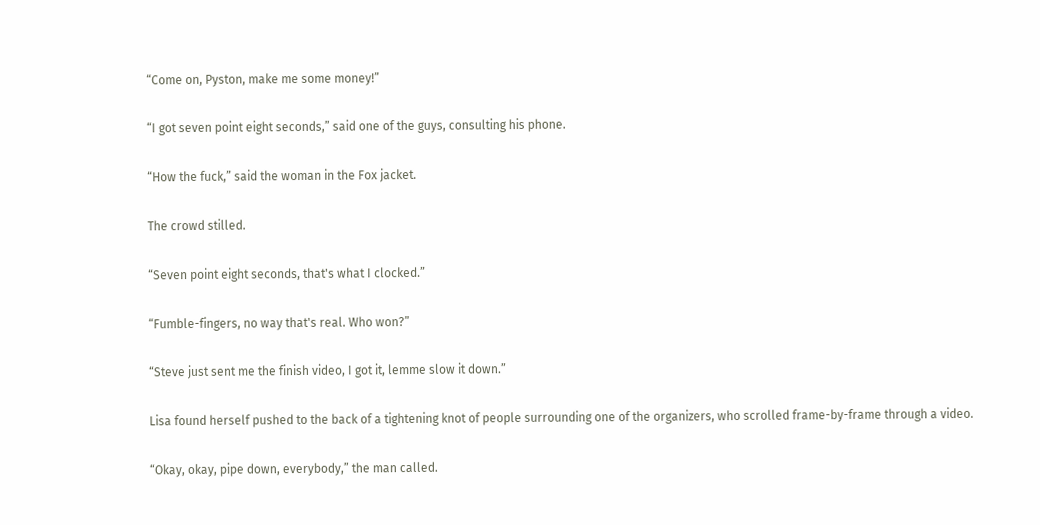“Come on, Pyston, make me some money!”

“I got seven point eight seconds,” said one of the guys, consulting his phone.

“How the fuck,” said the woman in the Fox jacket.

The crowd stilled.

“Seven point eight seconds, that's what I clocked.”

“Fumble-fingers, no way that's real. Who won?”

“Steve just sent me the finish video, I got it, lemme slow it down.”

Lisa found herself pushed to the back of a tightening knot of people surrounding one of the organizers, who scrolled frame-by-frame through a video.

“Okay, okay, pipe down, everybody,” the man called.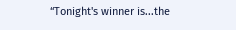“Tonight's winner is...the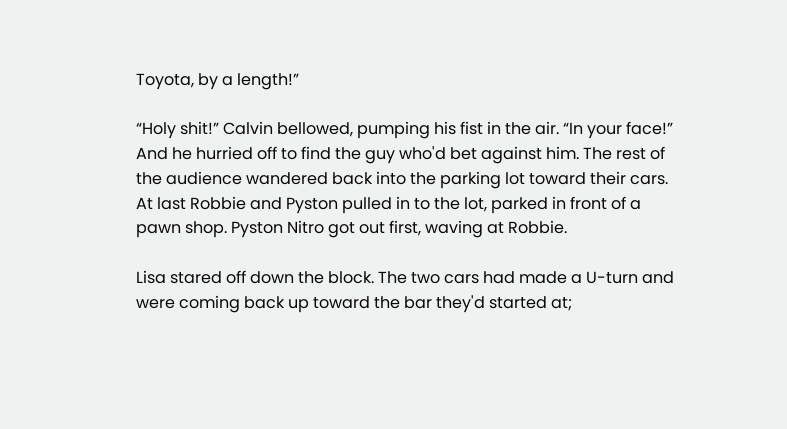Toyota, by a length!”

“Holy shit!” Calvin bellowed, pumping his fist in the air. “In your face!” And he hurried off to find the guy who'd bet against him. The rest of the audience wandered back into the parking lot toward their cars. At last Robbie and Pyston pulled in to the lot, parked in front of a pawn shop. Pyston Nitro got out first, waving at Robbie.

Lisa stared off down the block. The two cars had made a U-turn and were coming back up toward the bar they'd started at;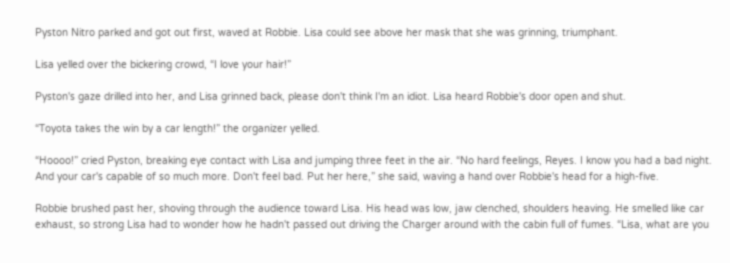Pyston Nitro parked and got out first, waved at Robbie. Lisa could see above her mask that she was grinning, triumphant.

Lisa yelled over the bickering crowd, “I love your hair!”

Pyston's gaze drilled into her, and Lisa grinned back, please don't think I'm an idiot. Lisa heard Robbie's door open and shut.

“Toyota takes the win by a car length!” the organizer yelled.

“Hoooo!” cried Pyston, breaking eye contact with Lisa and jumping three feet in the air. “No hard feelings, Reyes. I know you had a bad night. And your car's capable of so much more. Don't feel bad. Put her here,” she said, waving a hand over Robbie's head for a high-five.

Robbie brushed past her, shoving through the audience toward Lisa. His head was low, jaw clenched, shoulders heaving. He smelled like car exhaust, so strong Lisa had to wonder how he hadn't passed out driving the Charger around with the cabin full of fumes. “Lisa, what are you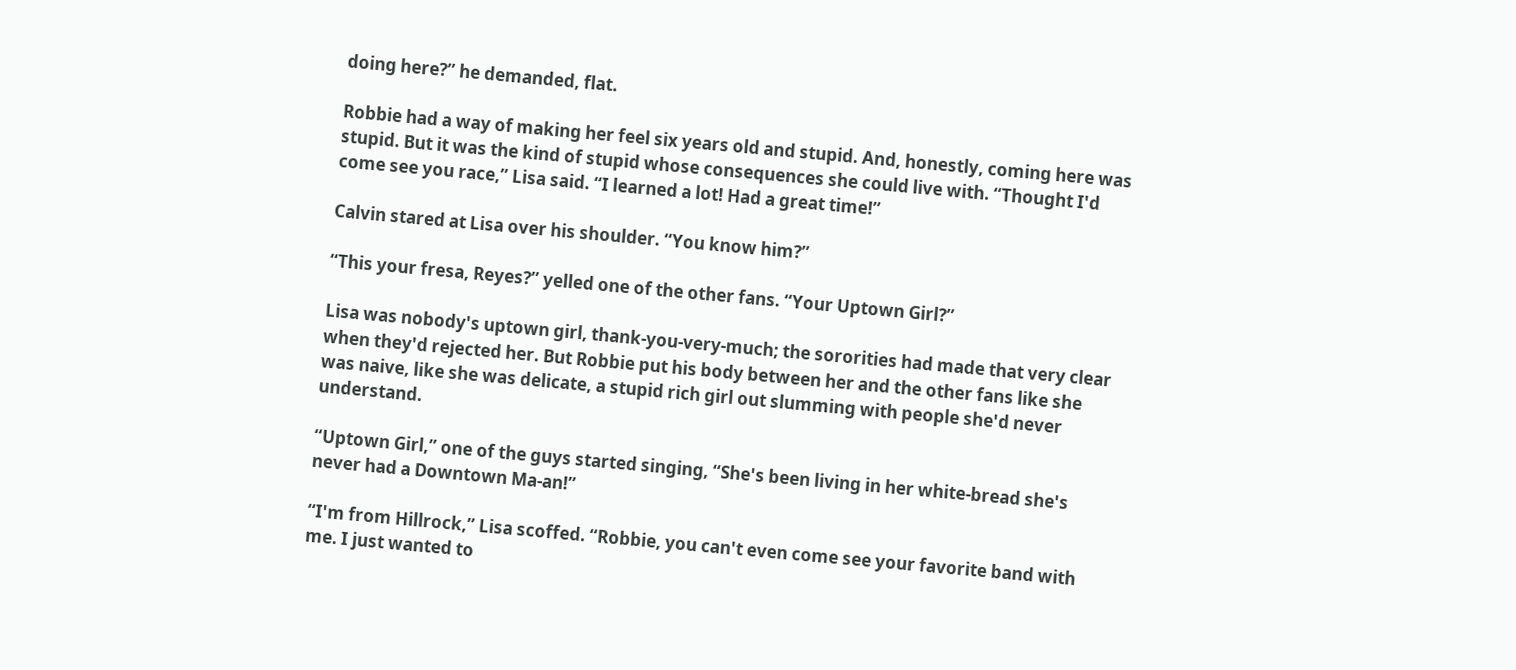doing here?” he demanded, flat.

Robbie had a way of making her feel six years old and stupid. And, honestly, coming here was stupid. But it was the kind of stupid whose consequences she could live with. “Thought I'd come see you race,” Lisa said. “I learned a lot! Had a great time!”

Calvin stared at Lisa over his shoulder. “You know him?”

“This your fresa, Reyes?” yelled one of the other fans. “Your Uptown Girl?”

Lisa was nobody's uptown girl, thank-you-very-much; the sororities had made that very clear when they'd rejected her. But Robbie put his body between her and the other fans like she was naive, like she was delicate, a stupid rich girl out slumming with people she'd never understand.

“Uptown Girl,” one of the guys started singing, “She's been living in her white-bread she's never had a Downtown Ma-an!”

“I'm from Hillrock,” Lisa scoffed. “Robbie, you can't even come see your favorite band with me. I just wanted to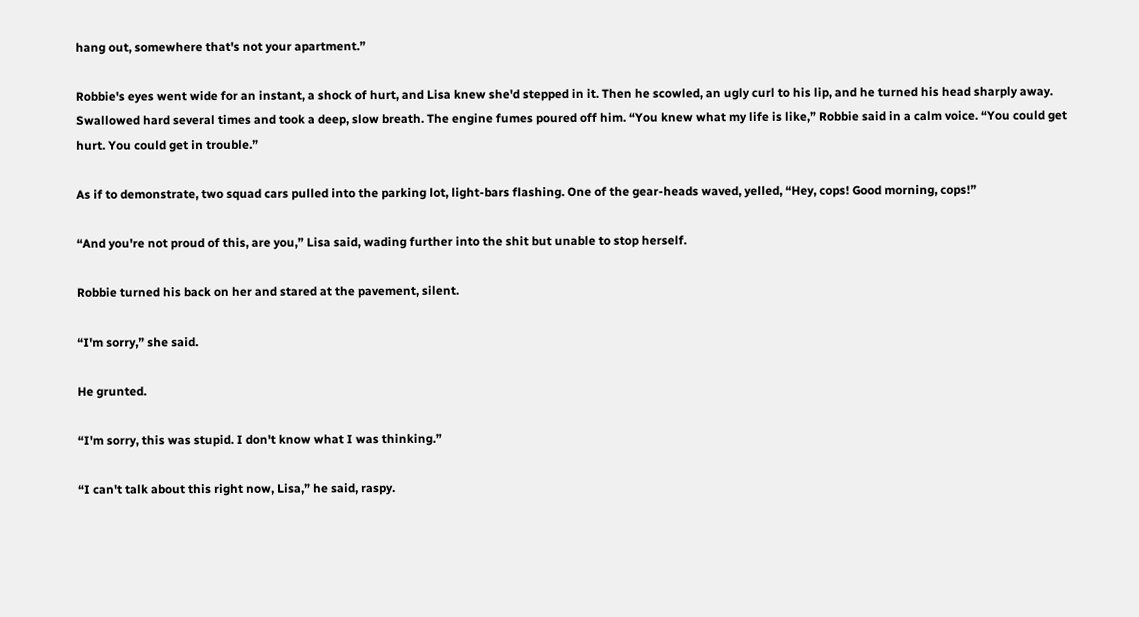hang out, somewhere that's not your apartment.”

Robbie's eyes went wide for an instant, a shock of hurt, and Lisa knew she'd stepped in it. Then he scowled, an ugly curl to his lip, and he turned his head sharply away. Swallowed hard several times and took a deep, slow breath. The engine fumes poured off him. “You knew what my life is like,” Robbie said in a calm voice. “You could get hurt. You could get in trouble.”

As if to demonstrate, two squad cars pulled into the parking lot, light-bars flashing. One of the gear-heads waved, yelled, “Hey, cops! Good morning, cops!”

“And you're not proud of this, are you,” Lisa said, wading further into the shit but unable to stop herself.

Robbie turned his back on her and stared at the pavement, silent.

“I'm sorry,” she said.

He grunted.

“I'm sorry, this was stupid. I don't know what I was thinking.”

“I can't talk about this right now, Lisa,” he said, raspy.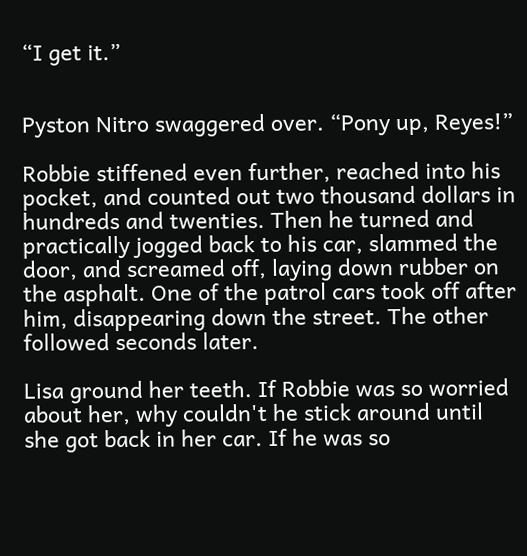“I get it.”


Pyston Nitro swaggered over. “Pony up, Reyes!”

Robbie stiffened even further, reached into his pocket, and counted out two thousand dollars in hundreds and twenties. Then he turned and practically jogged back to his car, slammed the door, and screamed off, laying down rubber on the asphalt. One of the patrol cars took off after him, disappearing down the street. The other followed seconds later.

Lisa ground her teeth. If Robbie was so worried about her, why couldn't he stick around until she got back in her car. If he was so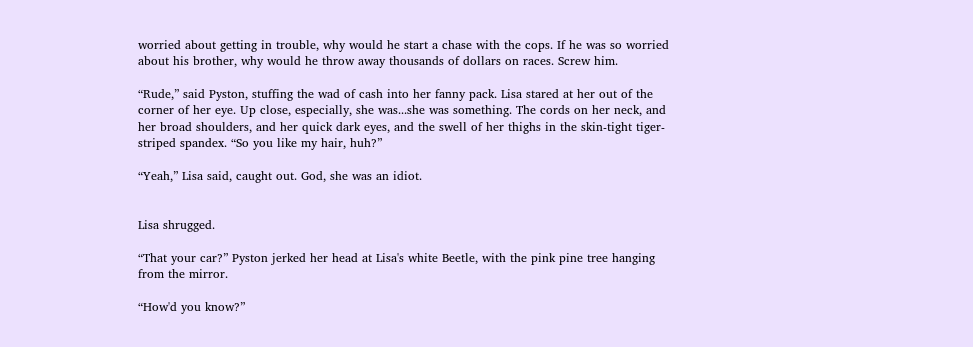worried about getting in trouble, why would he start a chase with the cops. If he was so worried about his brother, why would he throw away thousands of dollars on races. Screw him.

“Rude,” said Pyston, stuffing the wad of cash into her fanny pack. Lisa stared at her out of the corner of her eye. Up close, especially, she was...she was something. The cords on her neck, and her broad shoulders, and her quick dark eyes, and the swell of her thighs in the skin-tight tiger-striped spandex. “So you like my hair, huh?”

“Yeah,” Lisa said, caught out. God, she was an idiot.


Lisa shrugged.

“That your car?” Pyston jerked her head at Lisa's white Beetle, with the pink pine tree hanging from the mirror.

“How'd you know?”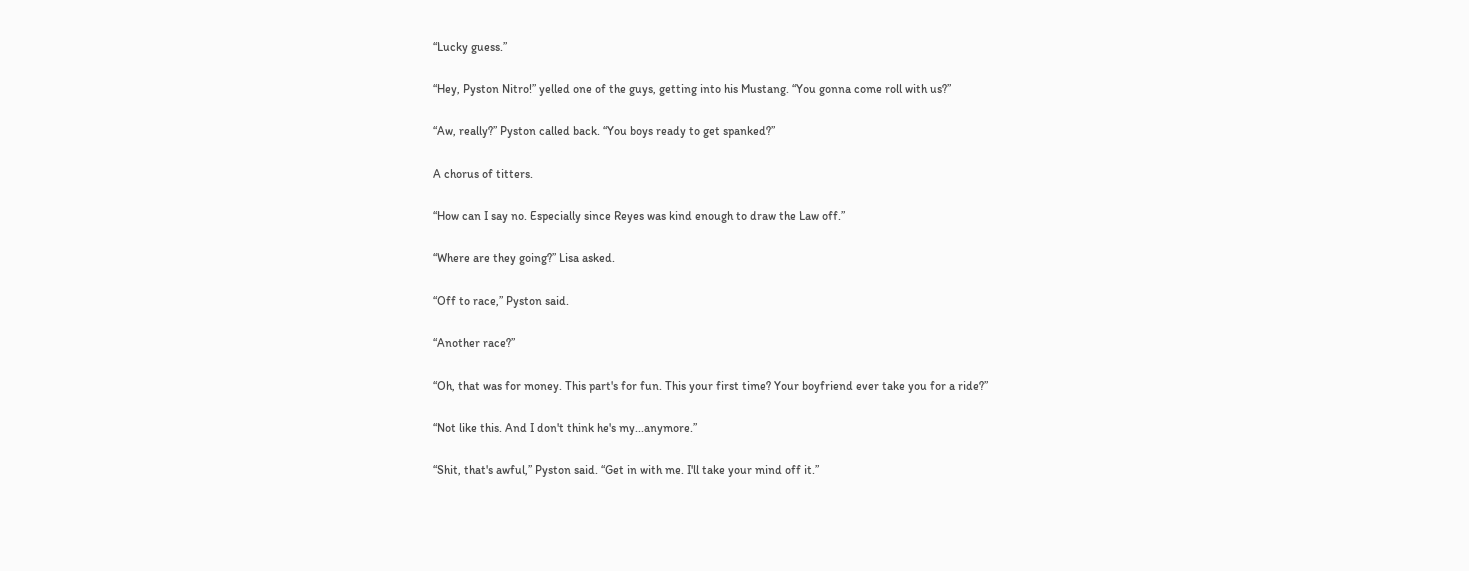“Lucky guess.”

“Hey, Pyston Nitro!” yelled one of the guys, getting into his Mustang. “You gonna come roll with us?”

“Aw, really?” Pyston called back. “You boys ready to get spanked?”

A chorus of titters.

“How can I say no. Especially since Reyes was kind enough to draw the Law off.”

“Where are they going?” Lisa asked.

“Off to race,” Pyston said.

“Another race?”

“Oh, that was for money. This part's for fun. This your first time? Your boyfriend ever take you for a ride?”

“Not like this. And I don't think he's my...anymore.”

“Shit, that's awful,” Pyston said. “Get in with me. I'll take your mind off it.”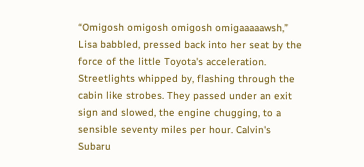“Omigosh omigosh omigosh omigaaaaawsh,” Lisa babbled, pressed back into her seat by the force of the little Toyota's acceleration. Streetlights whipped by, flashing through the cabin like strobes. They passed under an exit sign and slowed, the engine chugging, to a sensible seventy miles per hour. Calvin's Subaru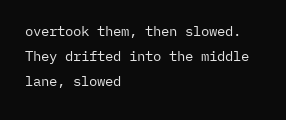overtook them, then slowed. They drifted into the middle lane, slowed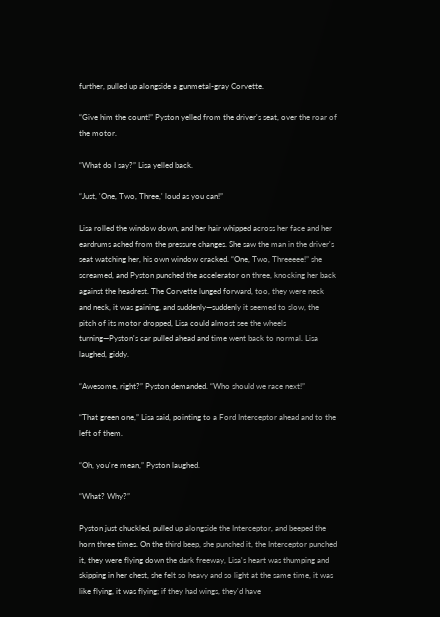further, pulled up alongside a gunmetal-gray Corvette.

“Give him the count!” Pyston yelled from the driver's seat, over the roar of the motor.

“What do I say?” Lisa yelled back.

“Just, 'One, Two, Three,' loud as you can!”

Lisa rolled the window down, and her hair whipped across her face and her eardrums ached from the pressure changes. She saw the man in the driver's seat watching her, his own window cracked. “One, Two, Threeeee!” she screamed, and Pyston punched the accelerator on three, knocking her back against the headrest. The Corvette lunged forward, too, they were neck and neck, it was gaining, and suddenly—suddenly it seemed to slow, the pitch of its motor dropped, Lisa could almost see the wheels turning—Pyston's car pulled ahead and time went back to normal. Lisa laughed, giddy.

“Awesome, right?” Pyston demanded. “Who should we race next!”

“That green one,” Lisa said, pointing to a Ford Interceptor ahead and to the left of them.

“Oh, you're mean,” Pyston laughed.

“What? Why?”

Pyston just chuckled, pulled up alongside the Interceptor, and beeped the horn three times. On the third beep, she punched it, the Interceptor punched it, they were flying down the dark freeway, Lisa's heart was thumping and skipping in her chest, she felt so heavy and so light at the same time, it was like flying, it was flying; if they had wings, they'd have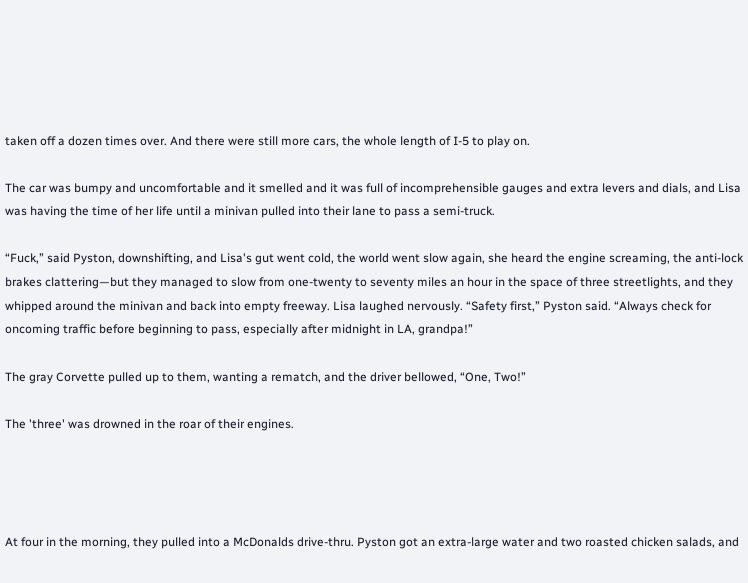taken off a dozen times over. And there were still more cars, the whole length of I-5 to play on.

The car was bumpy and uncomfortable and it smelled and it was full of incomprehensible gauges and extra levers and dials, and Lisa was having the time of her life until a minivan pulled into their lane to pass a semi-truck.

“Fuck,” said Pyston, downshifting, and Lisa's gut went cold, the world went slow again, she heard the engine screaming, the anti-lock brakes clattering—but they managed to slow from one-twenty to seventy miles an hour in the space of three streetlights, and they whipped around the minivan and back into empty freeway. Lisa laughed nervously. “Safety first,” Pyston said. “Always check for oncoming traffic before beginning to pass, especially after midnight in LA, grandpa!”

The gray Corvette pulled up to them, wanting a rematch, and the driver bellowed, “One, Two!”

The 'three' was drowned in the roar of their engines.




At four in the morning, they pulled into a McDonalds drive-thru. Pyston got an extra-large water and two roasted chicken salads, and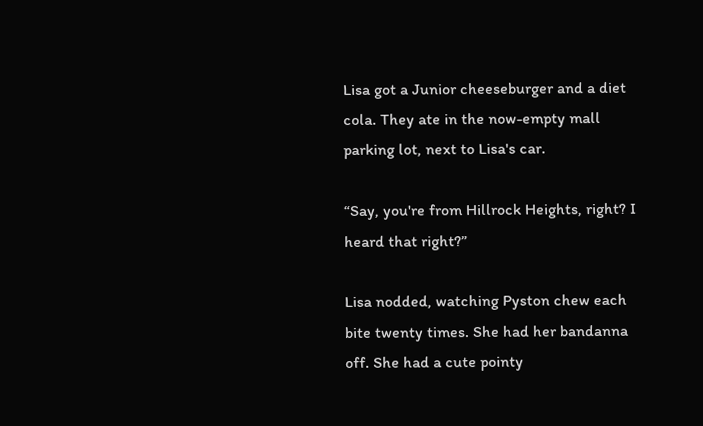Lisa got a Junior cheeseburger and a diet cola. They ate in the now-empty mall parking lot, next to Lisa's car.

“Say, you're from Hillrock Heights, right? I heard that right?”

Lisa nodded, watching Pyston chew each bite twenty times. She had her bandanna off. She had a cute pointy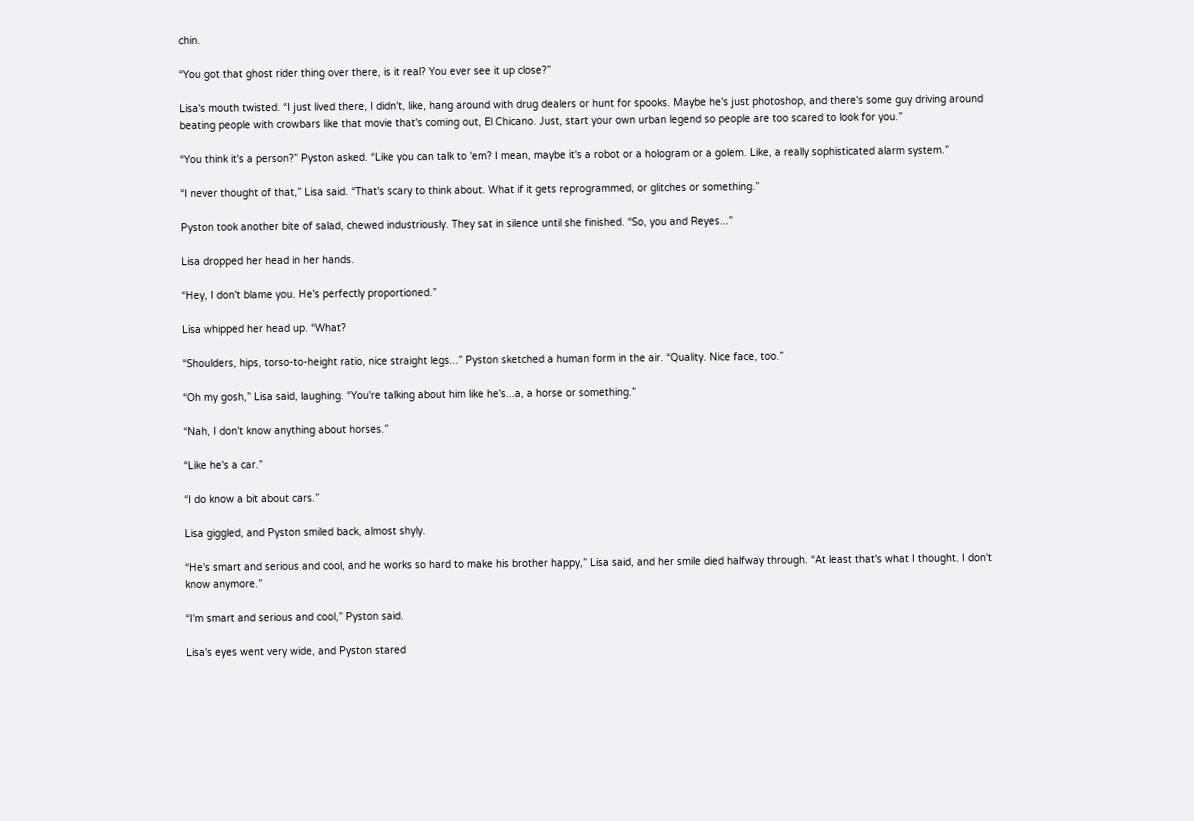chin.

“You got that ghost rider thing over there, is it real? You ever see it up close?”

Lisa's mouth twisted. “I just lived there, I didn't, like, hang around with drug dealers or hunt for spooks. Maybe he's just photoshop, and there's some guy driving around beating people with crowbars like that movie that's coming out, El Chicano. Just, start your own urban legend so people are too scared to look for you.”

“You think it's a person?” Pyston asked. “Like you can talk to 'em? I mean, maybe it's a robot or a hologram or a golem. Like, a really sophisticated alarm system.”

“I never thought of that,” Lisa said. “That's scary to think about. What if it gets reprogrammed, or glitches or something.”

Pyston took another bite of salad, chewed industriously. They sat in silence until she finished. “So, you and Reyes...”

Lisa dropped her head in her hands.

“Hey, I don't blame you. He's perfectly proportioned.”

Lisa whipped her head up. “What?

“Shoulders, hips, torso-to-height ratio, nice straight legs...” Pyston sketched a human form in the air. “Quality. Nice face, too.”

“Oh my gosh,” Lisa said, laughing. “You're talking about him like he's...a, a horse or something.”

“Nah, I don't know anything about horses.”

“Like he's a car.”

“I do know a bit about cars.”

Lisa giggled, and Pyston smiled back, almost shyly.

“He's smart and serious and cool, and he works so hard to make his brother happy,” Lisa said, and her smile died halfway through. “At least that's what I thought. I don't know anymore.”

“I'm smart and serious and cool,” Pyston said.

Lisa's eyes went very wide, and Pyston stared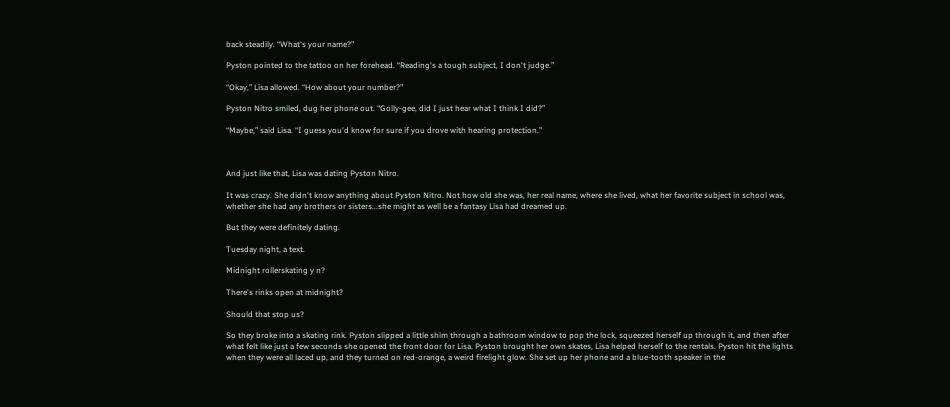back steadily. “What's your name?”

Pyston pointed to the tattoo on her forehead. “Reading's a tough subject, I don't judge.”

“Okay,” Lisa allowed. “How about your number?”

Pyston Nitro smiled, dug her phone out. “Golly-gee, did I just hear what I think I did?”

“Maybe,” said Lisa. “I guess you'd know for sure if you drove with hearing protection.”



And just like that, Lisa was dating Pyston Nitro.

It was crazy. She didn't know anything about Pyston Nitro. Not how old she was, her real name, where she lived, what her favorite subject in school was, whether she had any brothers or sisters...she might as well be a fantasy Lisa had dreamed up.

But they were definitely dating.

Tuesday night, a text.

Midnight rollerskating y n?

There's rinks open at midnight?

Should that stop us?

So they broke into a skating rink. Pyston slipped a little shim through a bathroom window to pop the lock, squeezed herself up through it, and then after what felt like just a few seconds she opened the front door for Lisa. Pyston brought her own skates, Lisa helped herself to the rentals. Pyston hit the lights when they were all laced up, and they turned on red-orange, a weird firelight glow. She set up her phone and a blue-tooth speaker in the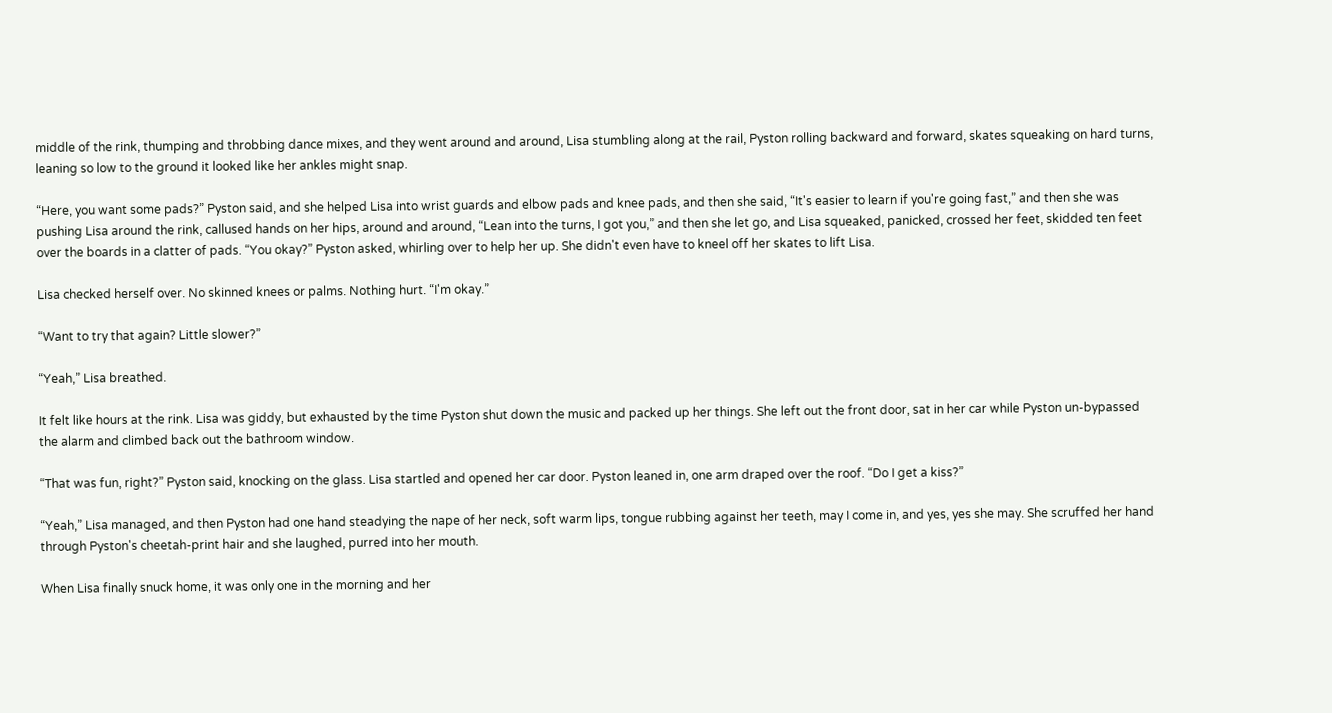middle of the rink, thumping and throbbing dance mixes, and they went around and around, Lisa stumbling along at the rail, Pyston rolling backward and forward, skates squeaking on hard turns, leaning so low to the ground it looked like her ankles might snap.

“Here, you want some pads?” Pyston said, and she helped Lisa into wrist guards and elbow pads and knee pads, and then she said, “It's easier to learn if you're going fast,” and then she was pushing Lisa around the rink, callused hands on her hips, around and around, “Lean into the turns, I got you,” and then she let go, and Lisa squeaked, panicked, crossed her feet, skidded ten feet over the boards in a clatter of pads. “You okay?” Pyston asked, whirling over to help her up. She didn't even have to kneel off her skates to lift Lisa.

Lisa checked herself over. No skinned knees or palms. Nothing hurt. “I'm okay.”

“Want to try that again? Little slower?”

“Yeah,” Lisa breathed.

It felt like hours at the rink. Lisa was giddy, but exhausted by the time Pyston shut down the music and packed up her things. She left out the front door, sat in her car while Pyston un-bypassed the alarm and climbed back out the bathroom window.

“That was fun, right?” Pyston said, knocking on the glass. Lisa startled and opened her car door. Pyston leaned in, one arm draped over the roof. “Do I get a kiss?”

“Yeah,” Lisa managed, and then Pyston had one hand steadying the nape of her neck, soft warm lips, tongue rubbing against her teeth, may I come in, and yes, yes she may. She scruffed her hand through Pyston's cheetah-print hair and she laughed, purred into her mouth.

When Lisa finally snuck home, it was only one in the morning and her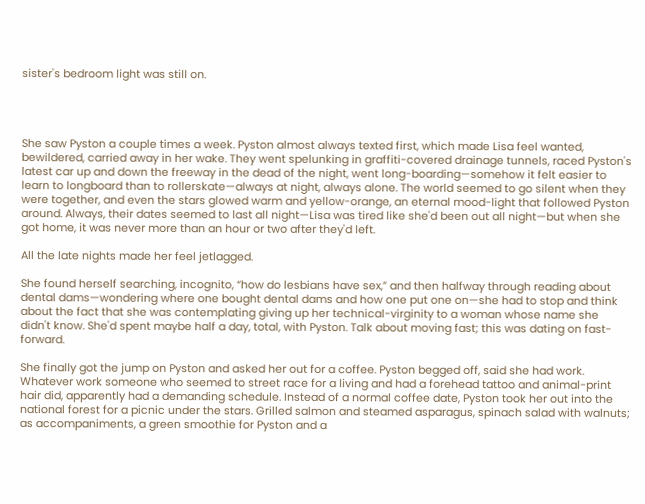sister's bedroom light was still on.




She saw Pyston a couple times a week. Pyston almost always texted first, which made Lisa feel wanted, bewildered, carried away in her wake. They went spelunking in graffiti-covered drainage tunnels, raced Pyston's latest car up and down the freeway in the dead of the night, went long-boarding—somehow it felt easier to learn to longboard than to rollerskate—always at night, always alone. The world seemed to go silent when they were together, and even the stars glowed warm and yellow-orange, an eternal mood-light that followed Pyston around. Always, their dates seemed to last all night—Lisa was tired like she'd been out all night—but when she got home, it was never more than an hour or two after they'd left.

All the late nights made her feel jetlagged.

She found herself searching, incognito, “how do lesbians have sex,” and then halfway through reading about dental dams—wondering where one bought dental dams and how one put one on—she had to stop and think about the fact that she was contemplating giving up her technical-virginity to a woman whose name she didn't know. She'd spent maybe half a day, total, with Pyston. Talk about moving fast; this was dating on fast-forward.

She finally got the jump on Pyston and asked her out for a coffee. Pyston begged off, said she had work. Whatever work someone who seemed to street race for a living and had a forehead tattoo and animal-print hair did, apparently had a demanding schedule. Instead of a normal coffee date, Pyston took her out into the national forest for a picnic under the stars. Grilled salmon and steamed asparagus, spinach salad with walnuts; as accompaniments, a green smoothie for Pyston and a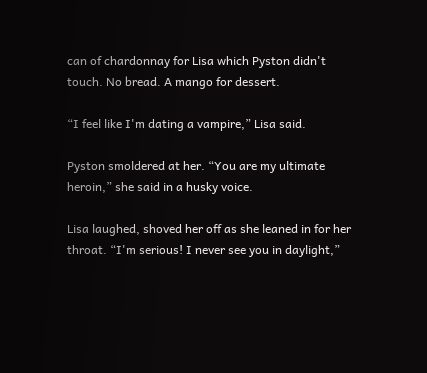can of chardonnay for Lisa which Pyston didn't touch. No bread. A mango for dessert.

“I feel like I'm dating a vampire,” Lisa said.

Pyston smoldered at her. “You are my ultimate heroin,” she said in a husky voice.

Lisa laughed, shoved her off as she leaned in for her throat. “I'm serious! I never see you in daylight,”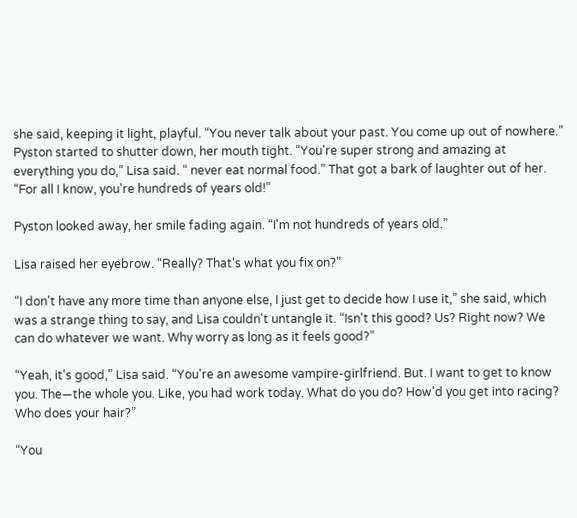she said, keeping it light, playful. “You never talk about your past. You come up out of nowhere.” Pyston started to shutter down, her mouth tight. “You're super strong and amazing at everything you do,” Lisa said. “ never eat normal food.” That got a bark of laughter out of her. “For all I know, you're hundreds of years old!”

Pyston looked away, her smile fading again. “I'm not hundreds of years old.”

Lisa raised her eyebrow. “Really? That's what you fix on?”

“I don't have any more time than anyone else, I just get to decide how I use it,” she said, which was a strange thing to say, and Lisa couldn't untangle it. “Isn't this good? Us? Right now? We can do whatever we want. Why worry as long as it feels good?”

“Yeah, it's good,” Lisa said. “You're an awesome vampire-girlfriend. But. I want to get to know you. The—the whole you. Like, you had work today. What do you do? How'd you get into racing? Who does your hair?”

“You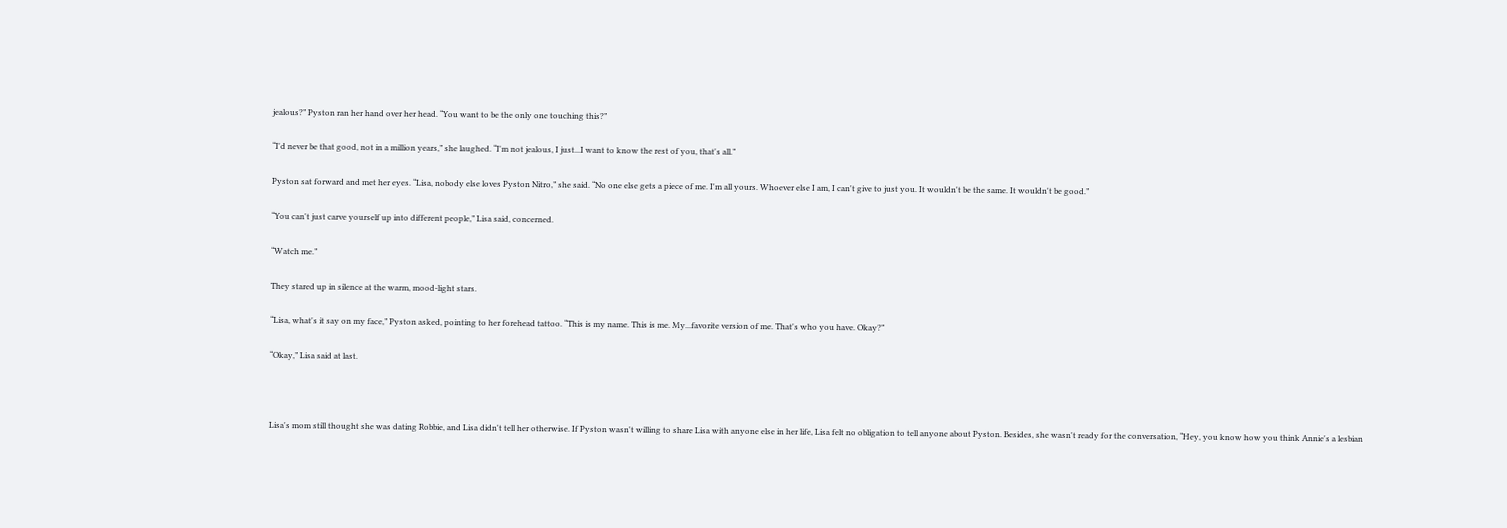jealous?” Pyston ran her hand over her head. “You want to be the only one touching this?”

“I'd never be that good, not in a million years,” she laughed. “I'm not jealous, I just...I want to know the rest of you, that's all.”

Pyston sat forward and met her eyes. “Lisa, nobody else loves Pyston Nitro,” she said. “No one else gets a piece of me. I'm all yours. Whoever else I am, I can't give to just you. It wouldn't be the same. It wouldn't be good.”

“You can't just carve yourself up into different people,” Lisa said, concerned.

“Watch me.”

They stared up in silence at the warm, mood-light stars.

“Lisa, what's it say on my face,” Pyston asked, pointing to her forehead tattoo. “This is my name. This is me. My...favorite version of me. That's who you have. Okay?”

“Okay,” Lisa said at last.



Lisa's mom still thought she was dating Robbie, and Lisa didn't tell her otherwise. If Pyston wasn't willing to share Lisa with anyone else in her life, Lisa felt no obligation to tell anyone about Pyston. Besides, she wasn't ready for the conversation, “Hey, you know how you think Annie's a lesbian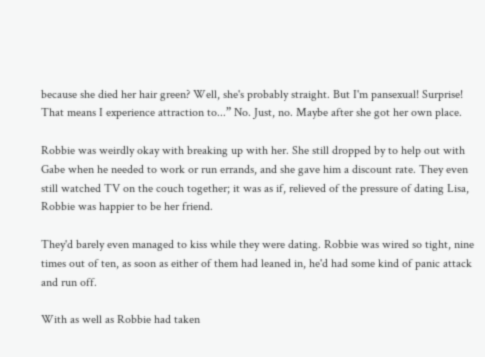because she died her hair green? Well, she's probably straight. But I'm pansexual! Surprise! That means I experience attraction to...” No. Just, no. Maybe after she got her own place.

Robbie was weirdly okay with breaking up with her. She still dropped by to help out with Gabe when he needed to work or run errands, and she gave him a discount rate. They even still watched TV on the couch together; it was as if, relieved of the pressure of dating Lisa, Robbie was happier to be her friend.

They'd barely even managed to kiss while they were dating. Robbie was wired so tight, nine times out of ten, as soon as either of them had leaned in, he'd had some kind of panic attack and run off.

With as well as Robbie had taken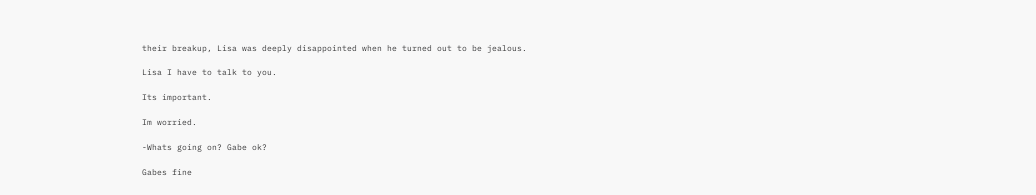their breakup, Lisa was deeply disappointed when he turned out to be jealous.

Lisa I have to talk to you.

Its important.

Im worried.

-Whats going on? Gabe ok?

Gabes fine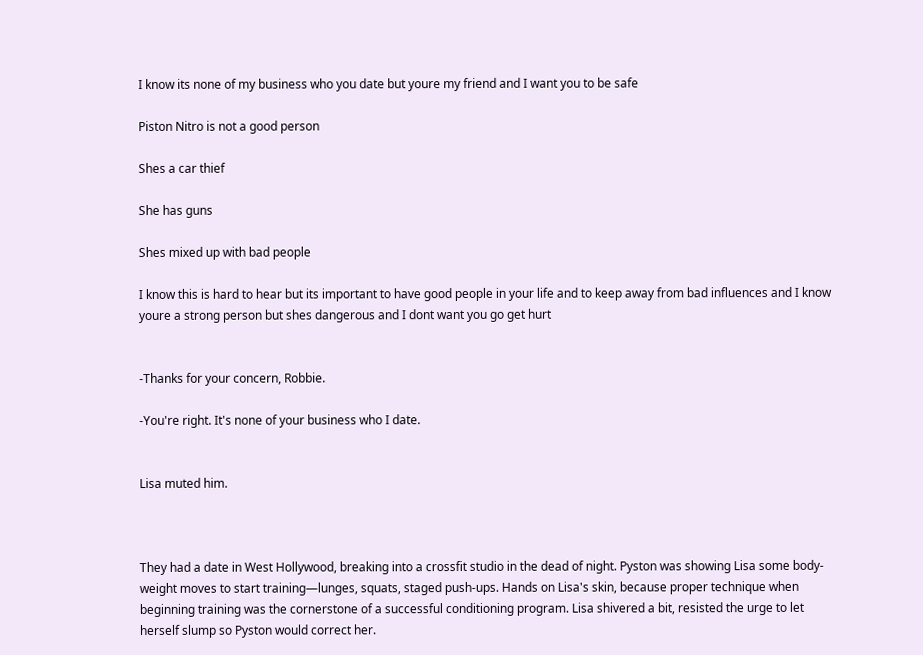I know its none of my business who you date but youre my friend and I want you to be safe

Piston Nitro is not a good person

Shes a car thief

She has guns

Shes mixed up with bad people

I know this is hard to hear but its important to have good people in your life and to keep away from bad influences and I know youre a strong person but shes dangerous and I dont want you go get hurt


-Thanks for your concern, Robbie.

-You're right. It's none of your business who I date.


Lisa muted him.



They had a date in West Hollywood, breaking into a crossfit studio in the dead of night. Pyston was showing Lisa some body-weight moves to start training—lunges, squats, staged push-ups. Hands on Lisa's skin, because proper technique when beginning training was the cornerstone of a successful conditioning program. Lisa shivered a bit, resisted the urge to let herself slump so Pyston would correct her.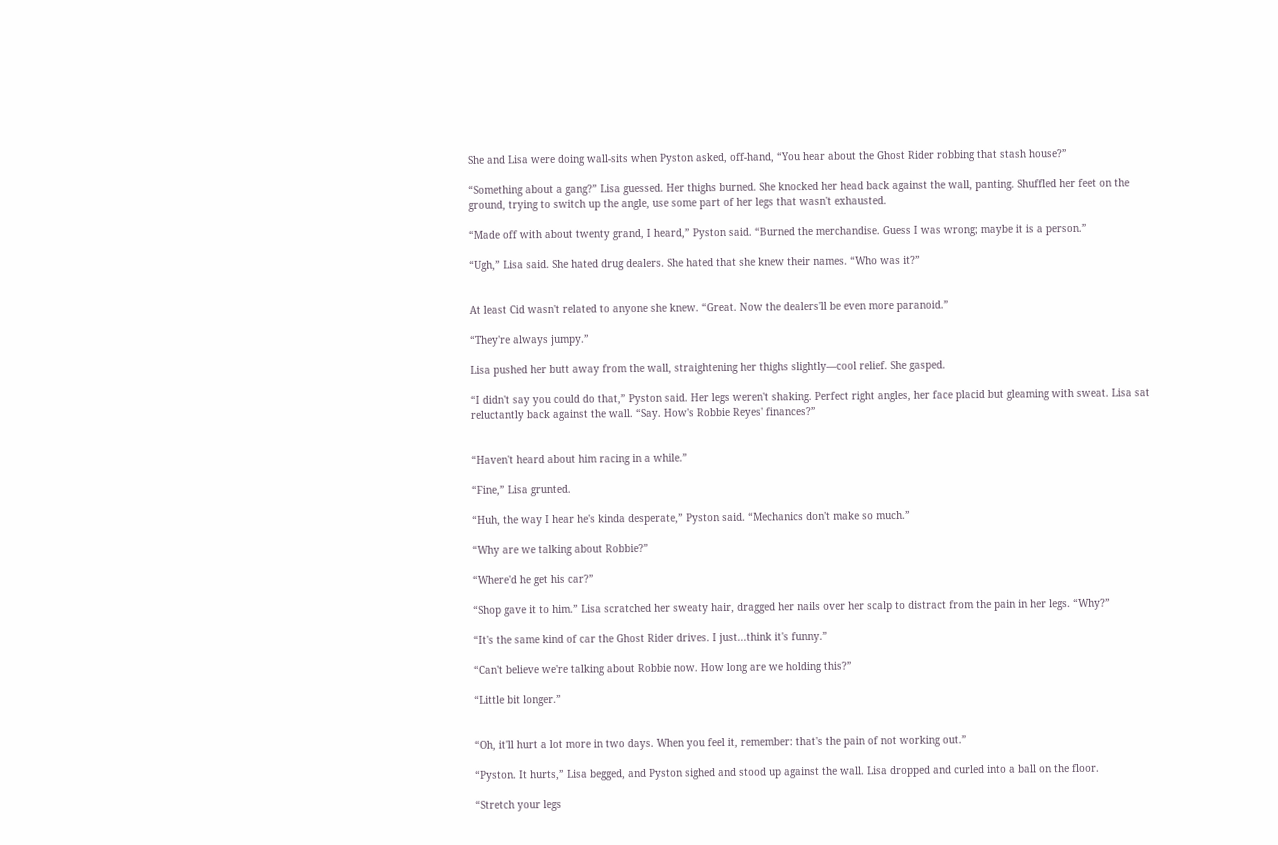She and Lisa were doing wall-sits when Pyston asked, off-hand, “You hear about the Ghost Rider robbing that stash house?”

“Something about a gang?” Lisa guessed. Her thighs burned. She knocked her head back against the wall, panting. Shuffled her feet on the ground, trying to switch up the angle, use some part of her legs that wasn't exhausted.

“Made off with about twenty grand, I heard,” Pyston said. “Burned the merchandise. Guess I was wrong; maybe it is a person.”

“Ugh,” Lisa said. She hated drug dealers. She hated that she knew their names. “Who was it?”


At least Cid wasn't related to anyone she knew. “Great. Now the dealers'll be even more paranoid.”

“They're always jumpy.”

Lisa pushed her butt away from the wall, straightening her thighs slightly—cool relief. She gasped.

“I didn't say you could do that,” Pyston said. Her legs weren't shaking. Perfect right angles, her face placid but gleaming with sweat. Lisa sat reluctantly back against the wall. “Say. How's Robbie Reyes' finances?”


“Haven't heard about him racing in a while.”

“Fine,” Lisa grunted.

“Huh, the way I hear he's kinda desperate,” Pyston said. “Mechanics don't make so much.”

“Why are we talking about Robbie?”

“Where'd he get his car?”

“Shop gave it to him.” Lisa scratched her sweaty hair, dragged her nails over her scalp to distract from the pain in her legs. “Why?”

“It's the same kind of car the Ghost Rider drives. I just...think it's funny.”

“Can't believe we're talking about Robbie now. How long are we holding this?”

“Little bit longer.”


“Oh, it'll hurt a lot more in two days. When you feel it, remember: that's the pain of not working out.”

“Pyston. It hurts,” Lisa begged, and Pyston sighed and stood up against the wall. Lisa dropped and curled into a ball on the floor.

“Stretch your legs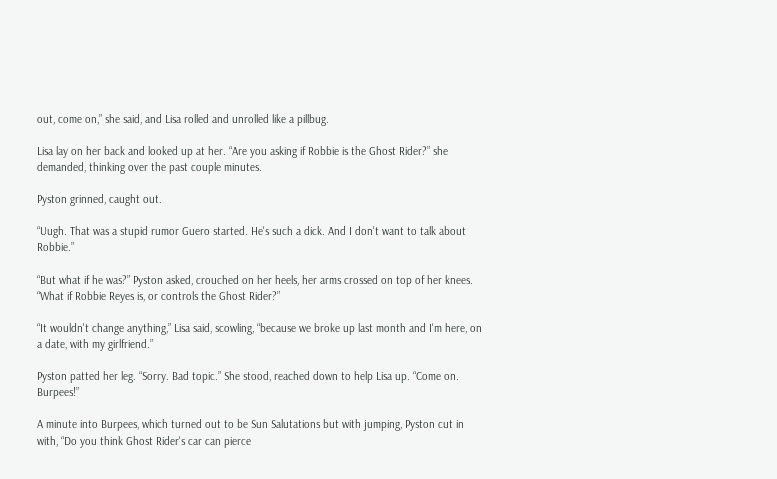out, come on,” she said, and Lisa rolled and unrolled like a pillbug.

Lisa lay on her back and looked up at her. “Are you asking if Robbie is the Ghost Rider?” she demanded, thinking over the past couple minutes.

Pyston grinned, caught out.

“Uugh. That was a stupid rumor Guero started. He's such a dick. And I don't want to talk about Robbie.”

“But what if he was?” Pyston asked, crouched on her heels, her arms crossed on top of her knees. “What if Robbie Reyes is, or controls the Ghost Rider?”

“It wouldn't change anything,” Lisa said, scowling, “because we broke up last month and I'm here, on a date, with my girlfriend.”

Pyston patted her leg. “Sorry. Bad topic.” She stood, reached down to help Lisa up. “Come on. Burpees!”

A minute into Burpees, which turned out to be Sun Salutations but with jumping, Pyston cut in with, “Do you think Ghost Rider's car can pierce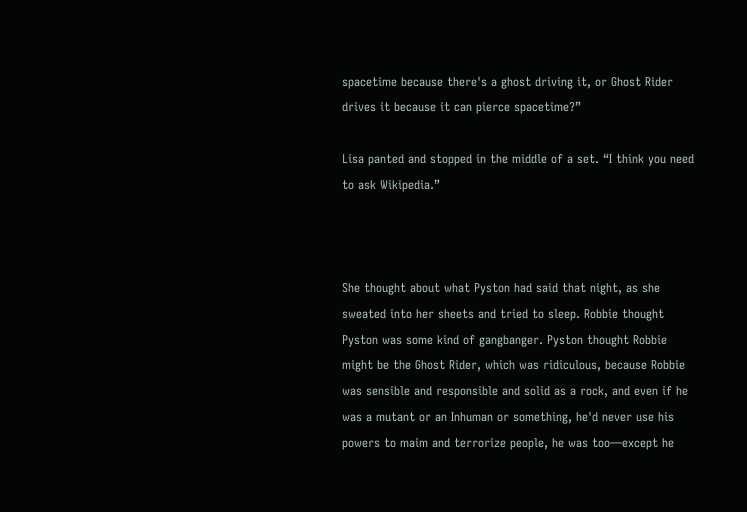spacetime because there's a ghost driving it, or Ghost Rider drives it because it can pierce spacetime?”

Lisa panted and stopped in the middle of a set. “I think you need to ask Wikipedia.”



She thought about what Pyston had said that night, as she sweated into her sheets and tried to sleep. Robbie thought Pyston was some kind of gangbanger. Pyston thought Robbie might be the Ghost Rider, which was ridiculous, because Robbie was sensible and responsible and solid as a rock, and even if he was a mutant or an Inhuman or something, he'd never use his powers to maim and terrorize people, he was too—except he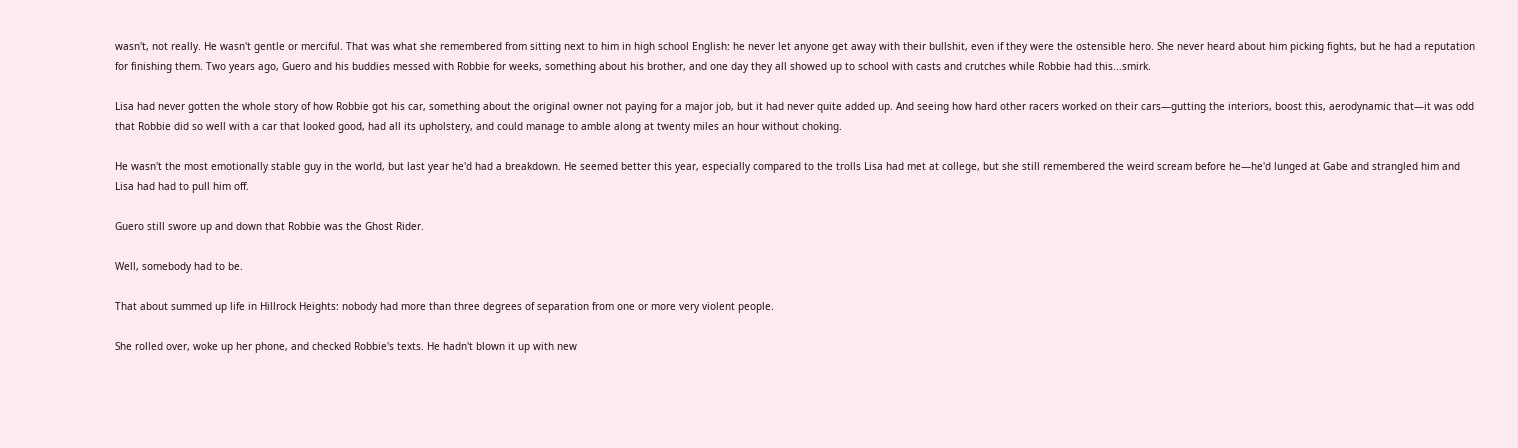wasn't, not really. He wasn't gentle or merciful. That was what she remembered from sitting next to him in high school English: he never let anyone get away with their bullshit, even if they were the ostensible hero. She never heard about him picking fights, but he had a reputation for finishing them. Two years ago, Guero and his buddies messed with Robbie for weeks, something about his brother, and one day they all showed up to school with casts and crutches while Robbie had this...smirk.

Lisa had never gotten the whole story of how Robbie got his car, something about the original owner not paying for a major job, but it had never quite added up. And seeing how hard other racers worked on their cars—gutting the interiors, boost this, aerodynamic that—it was odd that Robbie did so well with a car that looked good, had all its upholstery, and could manage to amble along at twenty miles an hour without choking.

He wasn't the most emotionally stable guy in the world, but last year he'd had a breakdown. He seemed better this year, especially compared to the trolls Lisa had met at college, but she still remembered the weird scream before he—he'd lunged at Gabe and strangled him and Lisa had had to pull him off.

Guero still swore up and down that Robbie was the Ghost Rider.

Well, somebody had to be.

That about summed up life in Hillrock Heights: nobody had more than three degrees of separation from one or more very violent people.

She rolled over, woke up her phone, and checked Robbie's texts. He hadn't blown it up with new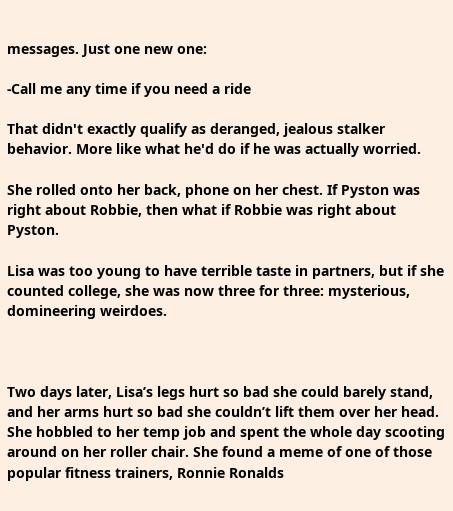messages. Just one new one:

-Call me any time if you need a ride

That didn't exactly qualify as deranged, jealous stalker behavior. More like what he'd do if he was actually worried.

She rolled onto her back, phone on her chest. If Pyston was right about Robbie, then what if Robbie was right about Pyston.

Lisa was too young to have terrible taste in partners, but if she counted college, she was now three for three: mysterious, domineering weirdoes.



Two days later, Lisa’s legs hurt so bad she could barely stand, and her arms hurt so bad she couldn’t lift them over her head. She hobbled to her temp job and spent the whole day scooting around on her roller chair. She found a meme of one of those popular fitness trainers, Ronnie Ronalds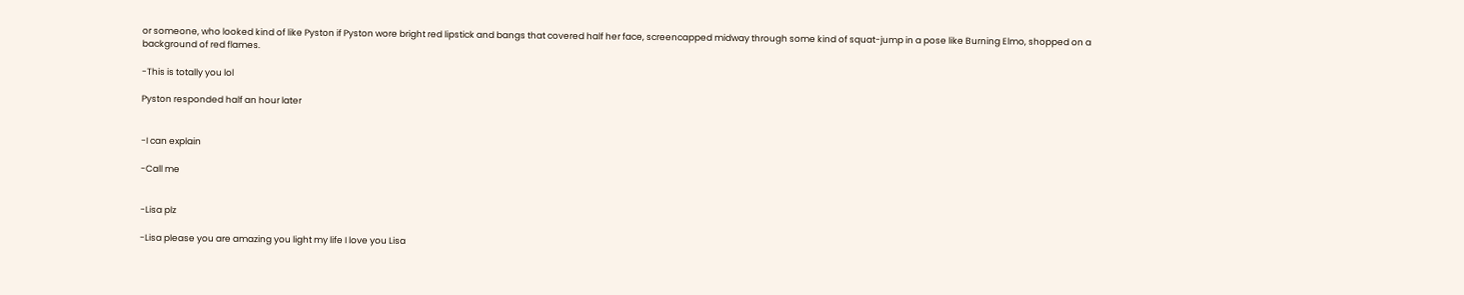or someone, who looked kind of like Pyston if Pyston wore bright red lipstick and bangs that covered half her face, screencapped midway through some kind of squat-jump in a pose like Burning Elmo, shopped on a background of red flames.

-This is totally you lol

Pyston responded half an hour later


-I can explain

-Call me


-Lisa plz

-Lisa please you are amazing you light my life I love you Lisa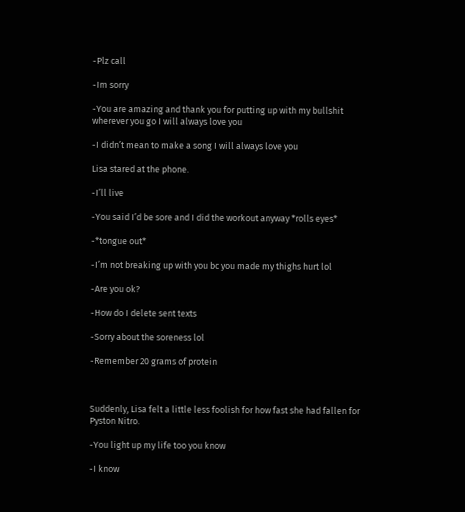-Plz call

-Im sorry

-You are amazing and thank you for putting up with my bullshit wherever you go I will always love you

-I didn’t mean to make a song I will always love you

Lisa stared at the phone.

-I’ll live

-You said I’d be sore and I did the workout anyway *rolls eyes*

-*tongue out*

-I’m not breaking up with you bc you made my thighs hurt lol

-Are you ok?

-How do I delete sent texts

-Sorry about the soreness lol

-Remember 20 grams of protein



Suddenly, Lisa felt a little less foolish for how fast she had fallen for Pyston Nitro.

-You light up my life too you know

-I know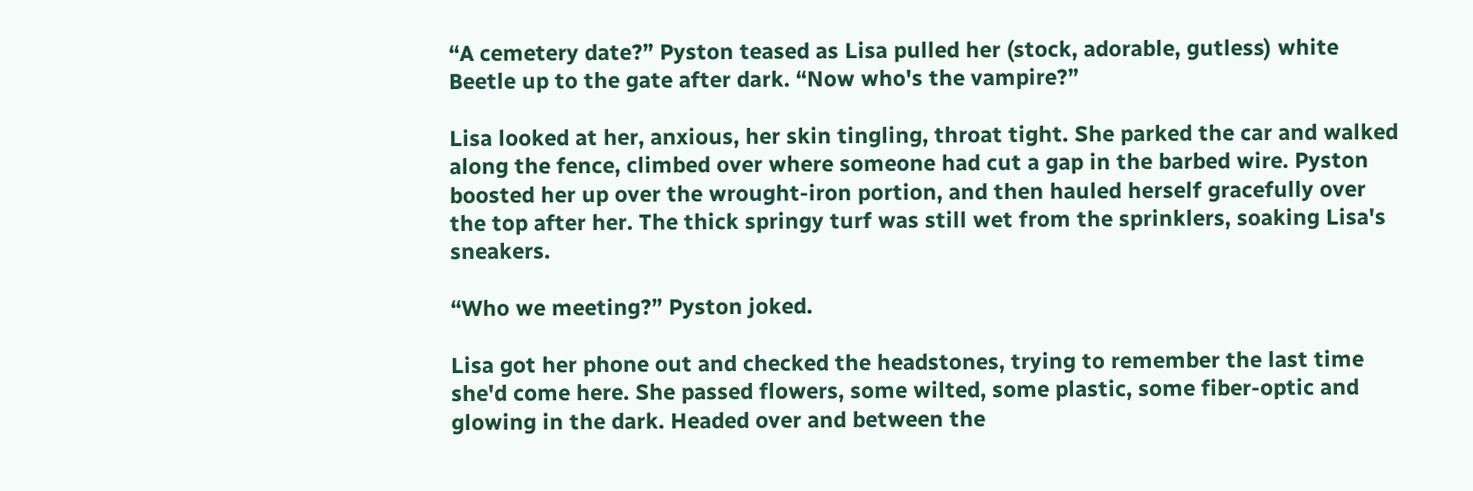“A cemetery date?” Pyston teased as Lisa pulled her (stock, adorable, gutless) white Beetle up to the gate after dark. “Now who's the vampire?”

Lisa looked at her, anxious, her skin tingling, throat tight. She parked the car and walked along the fence, climbed over where someone had cut a gap in the barbed wire. Pyston boosted her up over the wrought-iron portion, and then hauled herself gracefully over the top after her. The thick springy turf was still wet from the sprinklers, soaking Lisa's sneakers.

“Who we meeting?” Pyston joked.

Lisa got her phone out and checked the headstones, trying to remember the last time she'd come here. She passed flowers, some wilted, some plastic, some fiber-optic and glowing in the dark. Headed over and between the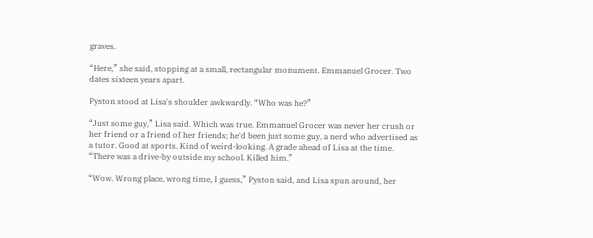graves.

“Here,” she said, stopping at a small, rectangular monument. Emmanuel Grocer. Two dates sixteen years apart.

Pyston stood at Lisa's shoulder awkwardly. “Who was he?”

“Just some guy,” Lisa said. Which was true. Emmanuel Grocer was never her crush or her friend or a friend of her friends; he'd been just some guy, a nerd who advertised as a tutor. Good at sports. Kind of weird-looking. A grade ahead of Lisa at the time. “There was a drive-by outside my school. Killed him.”

“Wow. Wrong place, wrong time, I guess,” Pyston said, and Lisa spun around, her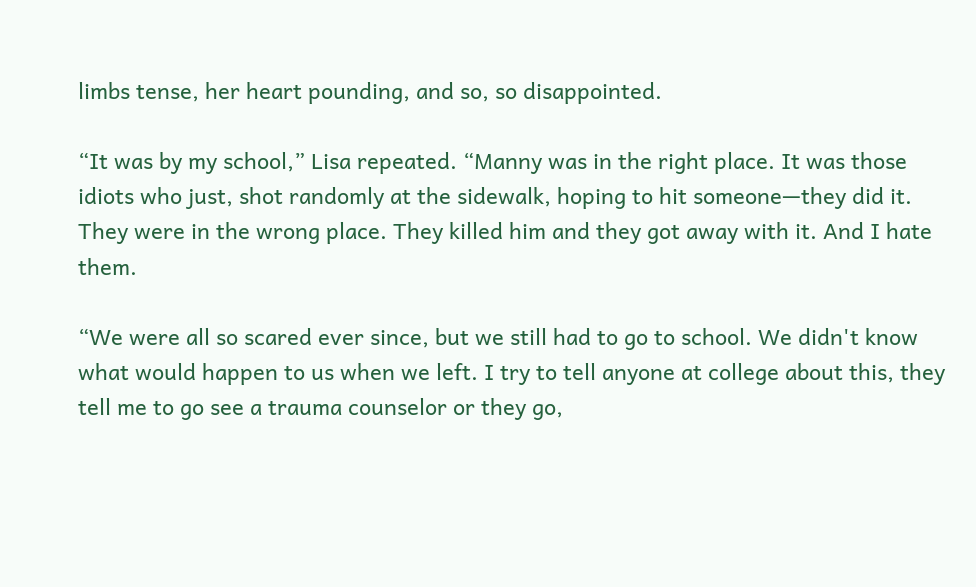limbs tense, her heart pounding, and so, so disappointed.

“It was by my school,” Lisa repeated. “Manny was in the right place. It was those idiots who just, shot randomly at the sidewalk, hoping to hit someone—they did it. They were in the wrong place. They killed him and they got away with it. And I hate them.

“We were all so scared ever since, but we still had to go to school. We didn't know what would happen to us when we left. I try to tell anyone at college about this, they tell me to go see a trauma counselor or they go,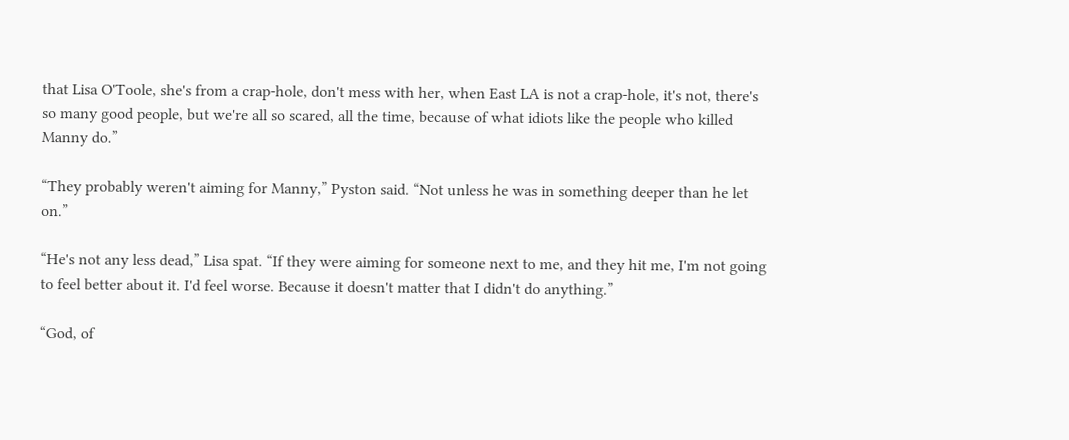that Lisa O'Toole, she's from a crap-hole, don't mess with her, when East LA is not a crap-hole, it's not, there's so many good people, but we're all so scared, all the time, because of what idiots like the people who killed Manny do.”

“They probably weren't aiming for Manny,” Pyston said. “Not unless he was in something deeper than he let on.”

“He's not any less dead,” Lisa spat. “If they were aiming for someone next to me, and they hit me, I'm not going to feel better about it. I'd feel worse. Because it doesn't matter that I didn't do anything.”

“God, of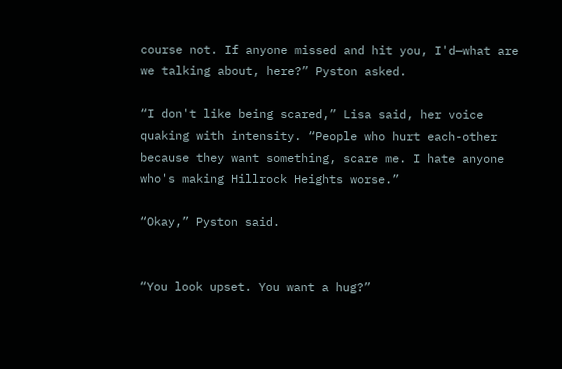course not. If anyone missed and hit you, I'd—what are we talking about, here?” Pyston asked.

“I don't like being scared,” Lisa said, her voice quaking with intensity. “People who hurt each-other because they want something, scare me. I hate anyone who's making Hillrock Heights worse.”

“Okay,” Pyston said.


“You look upset. You want a hug?”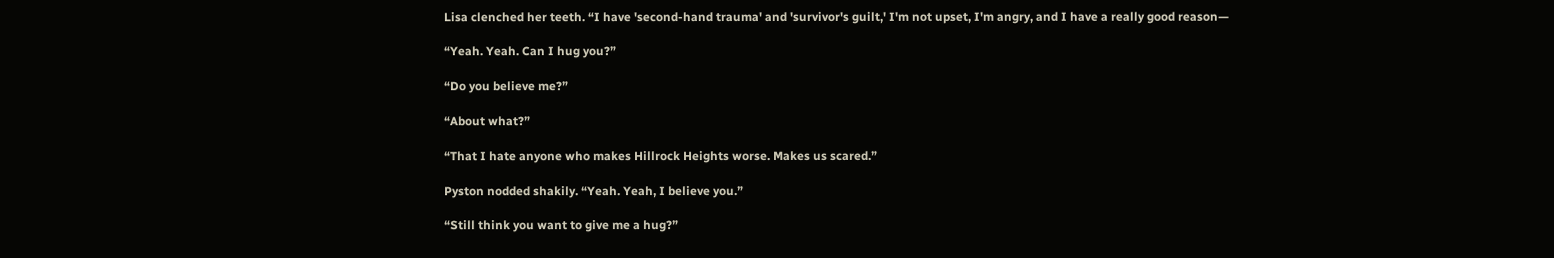Lisa clenched her teeth. “I have 'second-hand trauma' and 'survivor's guilt,' I'm not upset, I'm angry, and I have a really good reason—

“Yeah. Yeah. Can I hug you?”

“Do you believe me?”

“About what?”

“That I hate anyone who makes Hillrock Heights worse. Makes us scared.”

Pyston nodded shakily. “Yeah. Yeah, I believe you.”

“Still think you want to give me a hug?”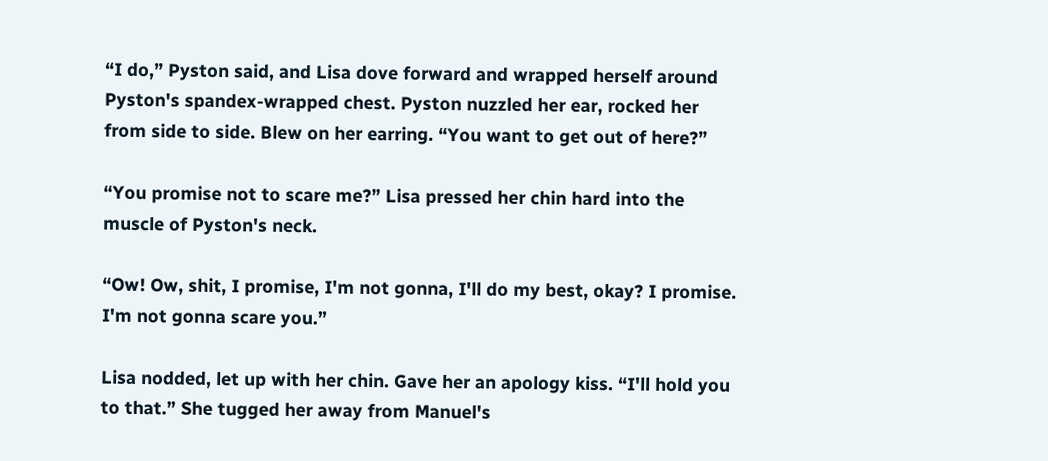“I do,” Pyston said, and Lisa dove forward and wrapped herself around Pyston's spandex-wrapped chest. Pyston nuzzled her ear, rocked her from side to side. Blew on her earring. “You want to get out of here?”

“You promise not to scare me?” Lisa pressed her chin hard into the muscle of Pyston's neck.

“Ow! Ow, shit, I promise, I'm not gonna, I'll do my best, okay? I promise. I'm not gonna scare you.”

Lisa nodded, let up with her chin. Gave her an apology kiss. “I'll hold you to that.” She tugged her away from Manuel's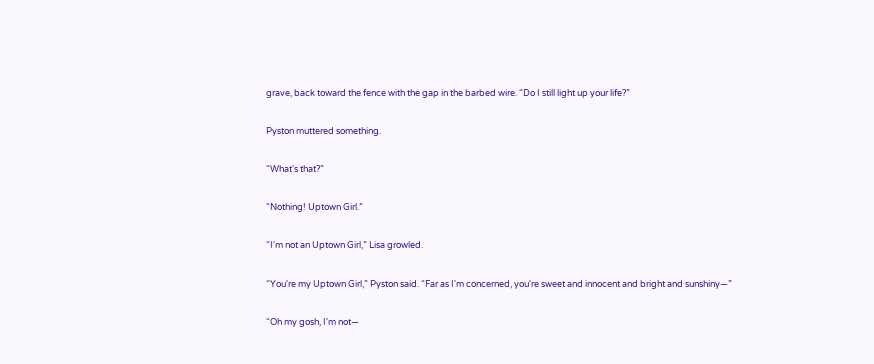grave, back toward the fence with the gap in the barbed wire. “Do I still light up your life?”

Pyston muttered something.

“What's that?”

“Nothing! Uptown Girl.”

“I'm not an Uptown Girl,” Lisa growled.

“You're my Uptown Girl,” Pyston said. “Far as I'm concerned, you're sweet and innocent and bright and sunshiny—”

“Oh my gosh, I'm not—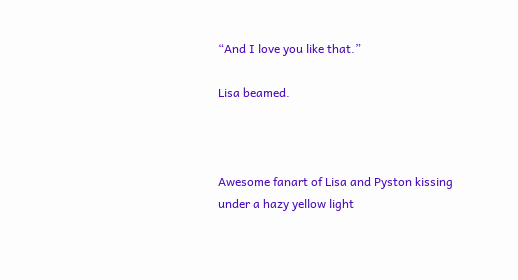“And I love you like that.”

Lisa beamed.



Awesome fanart of Lisa and Pyston kissing under a hazy yellow light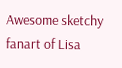Awesome sketchy fanart of Lisa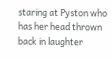staring at Pyston who has her head thrown back in laughter